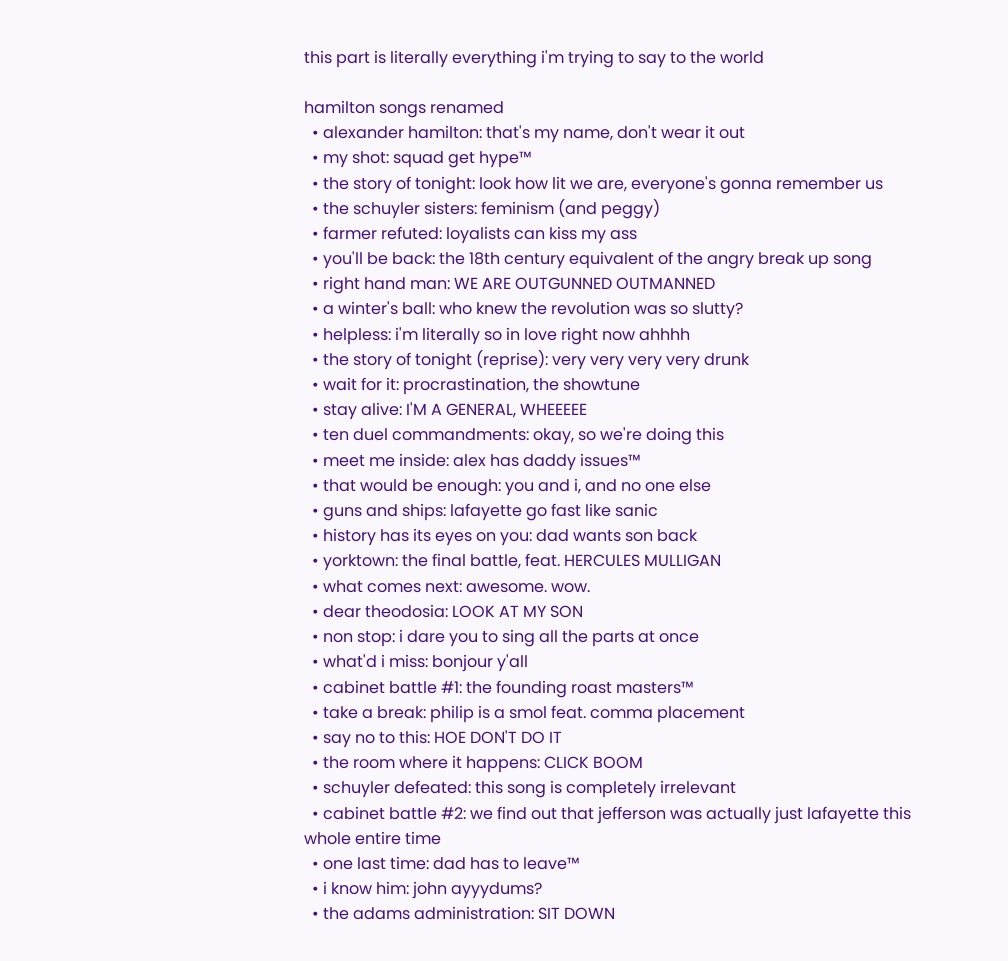this part is literally everything i'm trying to say to the world

hamilton songs renamed
  • alexander hamilton: that's my name, don't wear it out
  • my shot: squad get hype™
  • the story of tonight: look how lit we are, everyone's gonna remember us
  • the schuyler sisters: feminism (and peggy)
  • farmer refuted: loyalists can kiss my ass
  • you'll be back: the 18th century equivalent of the angry break up song
  • right hand man: WE ARE OUTGUNNED OUTMANNED
  • a winter's ball: who knew the revolution was so slutty?
  • helpless: i'm literally so in love right now ahhhh
  • the story of tonight (reprise): very very very very drunk
  • wait for it: procrastination, the showtune
  • stay alive: I'M A GENERAL, WHEEEEE
  • ten duel commandments: okay, so we're doing this
  • meet me inside: alex has daddy issues™
  • that would be enough: you and i, and no one else
  • guns and ships: lafayette go fast like sanic
  • history has its eyes on you: dad wants son back
  • yorktown: the final battle, feat. HERCULES MULLIGAN
  • what comes next: awesome. wow.
  • dear theodosia: LOOK AT MY SON
  • non stop: i dare you to sing all the parts at once
  • what'd i miss: bonjour y'all
  • cabinet battle #1: the founding roast masters™
  • take a break: philip is a smol feat. comma placement
  • say no to this: HOE DON'T DO IT
  • the room where it happens: CLICK BOOM
  • schuyler defeated: this song is completely irrelevant
  • cabinet battle #2: we find out that jefferson was actually just lafayette this whole entire time
  • one last time: dad has to leave™
  • i know him: john ayyydums?
  • the adams administration: SIT DOWN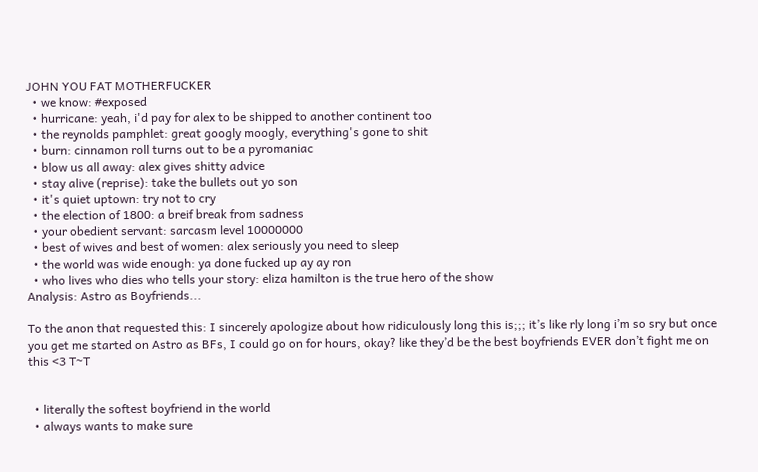JOHN YOU FAT MOTHERFUCKER
  • we know: #exposed
  • hurricane: yeah, i'd pay for alex to be shipped to another continent too
  • the reynolds pamphlet: great googly moogly, everything's gone to shit
  • burn: cinnamon roll turns out to be a pyromaniac
  • blow us all away: alex gives shitty advice
  • stay alive (reprise): take the bullets out yo son
  • it's quiet uptown: try not to cry
  • the election of 1800: a breif break from sadness
  • your obedient servant: sarcasm level 10000000
  • best of wives and best of women: alex seriously you need to sleep
  • the world was wide enough: ya done fucked up ay ay ron
  • who lives who dies who tells your story: eliza hamilton is the true hero of the show
Analysis: Astro as Boyfriends...

To the anon that requested this: I sincerely apologize about how ridiculously long this is;;; it’s like rly long i’m so sry but once you get me started on Astro as BFs, I could go on for hours, okay? like they’d be the best boyfriends EVER don’t fight me on this <3 T~T


  • literally the softest boyfriend in the world
  • always wants to make sure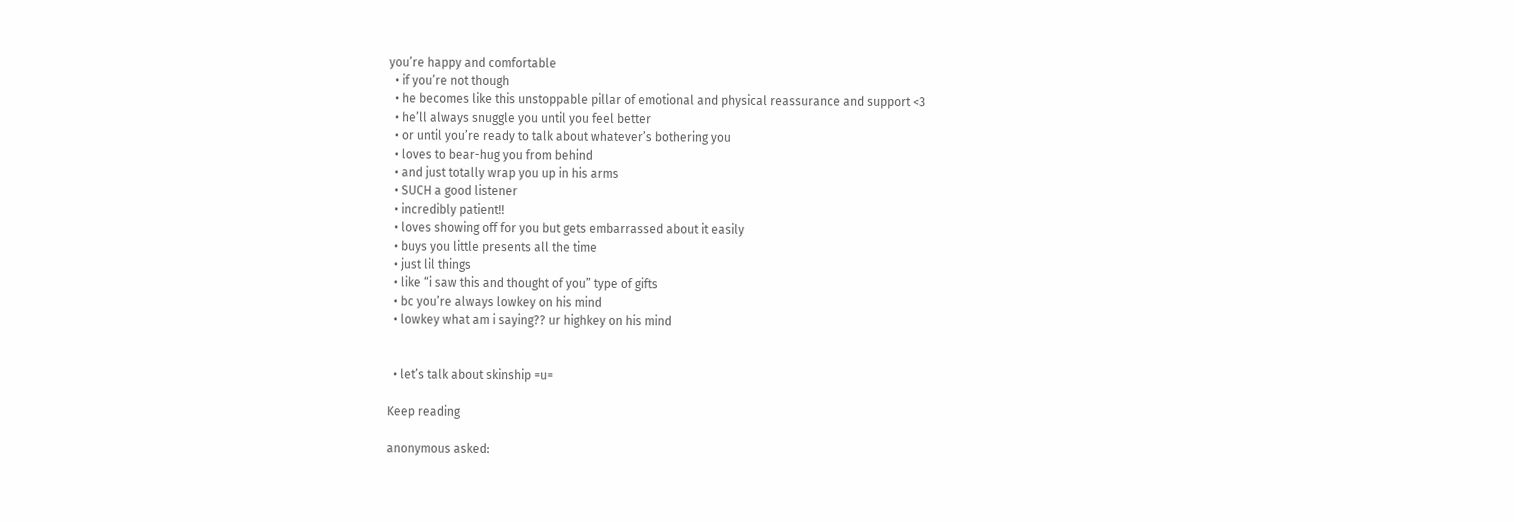you’re happy and comfortable
  • if you’re not though
  • he becomes like this unstoppable pillar of emotional and physical reassurance and support <3
  • he’ll always snuggle you until you feel better
  • or until you’re ready to talk about whatever’s bothering you
  • loves to bear-hug you from behind
  • and just totally wrap you up in his arms
  • SUCH a good listener
  • incredibly patient!!
  • loves showing off for you but gets embarrassed about it easily
  • buys you little presents all the time
  • just lil things
  • like “i saw this and thought of you” type of gifts
  • bc you’re always lowkey on his mind
  • lowkey what am i saying?? ur highkey on his mind


  • let’s talk about skinship =u=

Keep reading

anonymous asked: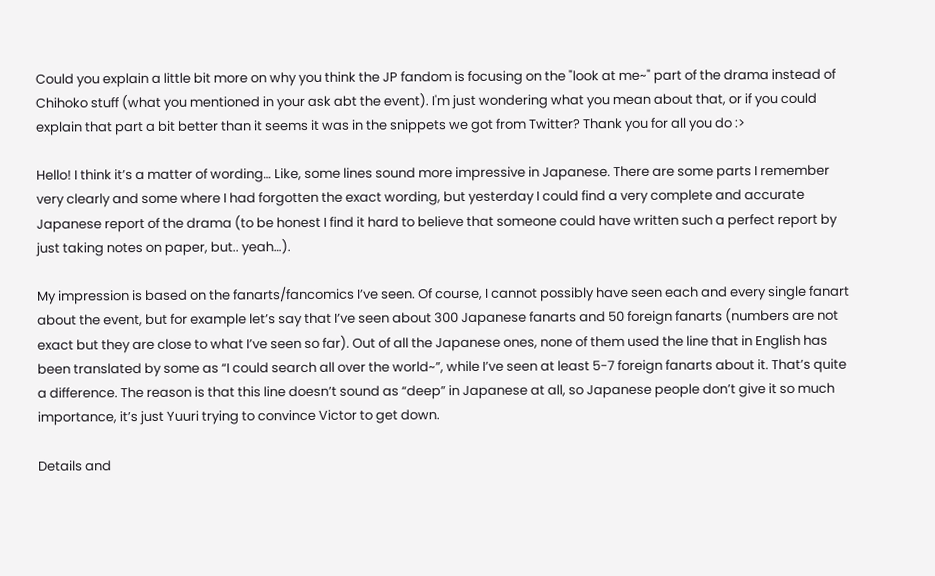Could you explain a little bit more on why you think the JP fandom is focusing on the "look at me~" part of the drama instead of Chihoko stuff (what you mentioned in your ask abt the event). I'm just wondering what you mean about that, or if you could explain that part a bit better than it seems it was in the snippets we got from Twitter? Thank you for all you do :>

Hello! I think it’s a matter of wording… Like, some lines sound more impressive in Japanese. There are some parts I remember very clearly and some where I had forgotten the exact wording, but yesterday I could find a very complete and accurate Japanese report of the drama (to be honest I find it hard to believe that someone could have written such a perfect report by just taking notes on paper, but.. yeah…).

My impression is based on the fanarts/fancomics I’ve seen. Of course, I cannot possibly have seen each and every single fanart about the event, but for example let’s say that I’ve seen about 300 Japanese fanarts and 50 foreign fanarts (numbers are not exact but they are close to what I’ve seen so far). Out of all the Japanese ones, none of them used the line that in English has been translated by some as “I could search all over the world~”, while I’ve seen at least 5-7 foreign fanarts about it. That’s quite a difference. The reason is that this line doesn’t sound as “deep” in Japanese at all, so Japanese people don’t give it so much importance, it’s just Yuuri trying to convince Victor to get down.

Details and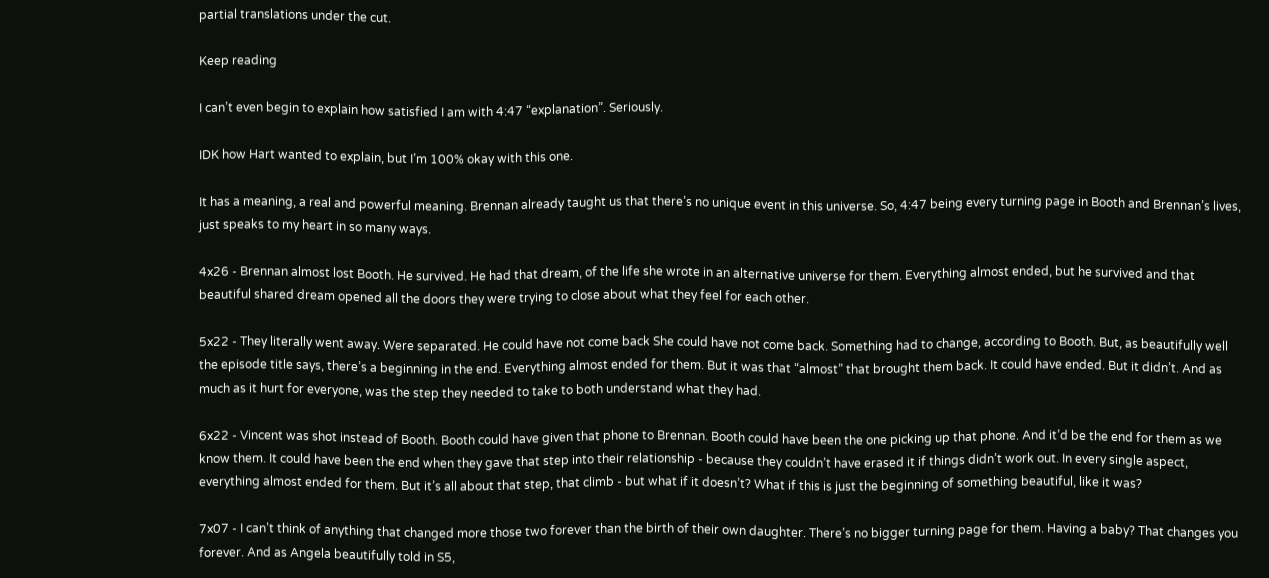partial translations under the cut.

Keep reading

I can’t even begin to explain how satisfied I am with 4:47 “explanation”. Seriously.

IDK how Hart wanted to explain, but I’m 100% okay with this one.

It has a meaning, a real and powerful meaning. Brennan already taught us that there’s no unique event in this universe. So, 4:47 being every turning page in Booth and Brennan’s lives, just speaks to my heart in so many ways.

4x26 - Brennan almost lost Booth. He survived. He had that dream, of the life she wrote in an alternative universe for them. Everything almost ended, but he survived and that beautiful shared dream opened all the doors they were trying to close about what they feel for each other.

5x22 - They literally went away. Were separated. He could have not come back She could have not come back. Something had to change, according to Booth. But, as beautifully well the episode title says, there’s a beginning in the end. Everything almost ended for them. But it was that “almost” that brought them back. It could have ended. But it didn’t. And as much as it hurt for everyone, was the step they needed to take to both understand what they had.

6x22 - Vincent was shot instead of Booth. Booth could have given that phone to Brennan. Booth could have been the one picking up that phone. And it’d be the end for them as we know them. It could have been the end when they gave that step into their relationship - because they couldn’t have erased it if things didn’t work out. In every single aspect, everything almost ended for them. But it’s all about that step, that climb - but what if it doesn’t? What if this is just the beginning of something beautiful, like it was?

7x07 - I can’t think of anything that changed more those two forever than the birth of their own daughter. There’s no bigger turning page for them. Having a baby? That changes you forever. And as Angela beautifully told in S5,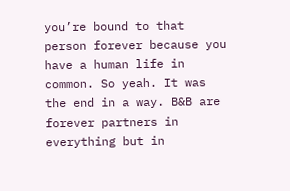you’re bound to that person forever because you have a human life in common. So yeah. It was the end in a way. B&B are forever partners in everything but in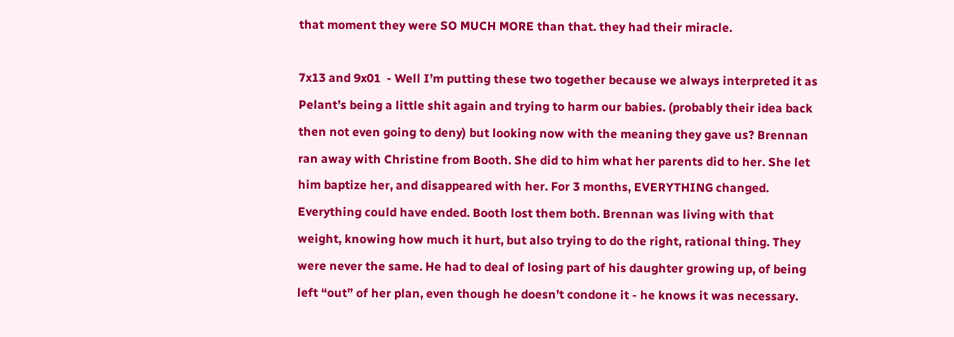that moment they were SO MUCH MORE than that. they had their miracle.

7x13 and 9x01  - Well I’m putting these two together because we always interpreted it as Pelant’s being a little shit again and trying to harm our babies. (probably their idea back then not even going to deny) but looking now with the meaning they gave us? Brennan ran away with Christine from Booth. She did to him what her parents did to her. She let him baptize her, and disappeared with her. For 3 months, EVERYTHING changed. Everything could have ended. Booth lost them both. Brennan was living with that weight, knowing how much it hurt, but also trying to do the right, rational thing. They were never the same. He had to deal of losing part of his daughter growing up, of being left “out” of her plan, even though he doesn’t condone it - he knows it was necessary.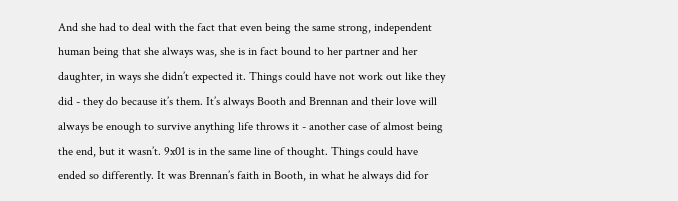And she had to deal with the fact that even being the same strong, independent human being that she always was, she is in fact bound to her partner and her daughter, in ways she didn’t expected it. Things could have not work out like they did - they do because it’s them. It’s always Booth and Brennan and their love will always be enough to survive anything life throws it - another case of almost being the end, but it wasn’t. 9x01 is in the same line of thought. Things could have ended so differently. It was Brennan’s faith in Booth, in what he always did for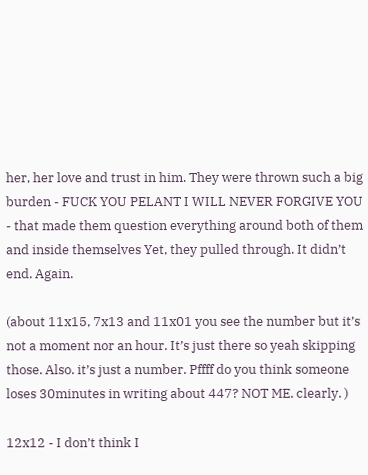her, her love and trust in him. They were thrown such a big burden - FUCK YOU PELANT I WILL NEVER FORGIVE YOU - that made them question everything around both of them and inside themselves Yet, they pulled through. It didn’t end. Again.

(about 11x15, 7x13 and 11x01 you see the number but it’s not a moment nor an hour. It’s just there so yeah skipping those. Also. it’s just a number. Pffff do you think someone loses 30minutes in writing about 447? NOT ME. clearly. )

12x12 - I don’t think I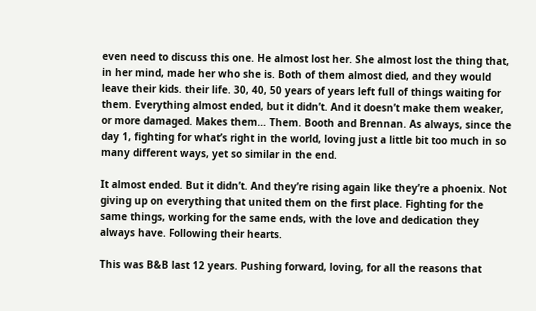even need to discuss this one. He almost lost her. She almost lost the thing that, in her mind, made her who she is. Both of them almost died, and they would leave their kids. their life. 30, 40, 50 years of years left full of things waiting for them. Everything almost ended, but it didn’t. And it doesn’t make them weaker, or more damaged. Makes them… Them. Booth and Brennan. As always, since the day 1, fighting for what’s right in the world, loving just a little bit too much in so many different ways, yet so similar in the end.

It almost ended. But it didn’t. And they’re rising again like they’re a phoenix. Not giving up on everything that united them on the first place. Fighting for the same things, working for the same ends, with the love and dedication they always have. Following their hearts.

This was B&B last 12 years. Pushing forward, loving, for all the reasons that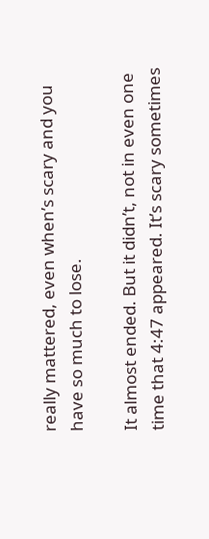really mattered, even when’s scary and you have so much to lose.

It almost ended. But it didn’t, not in even one time that 4:47 appeared. It’s scary sometimes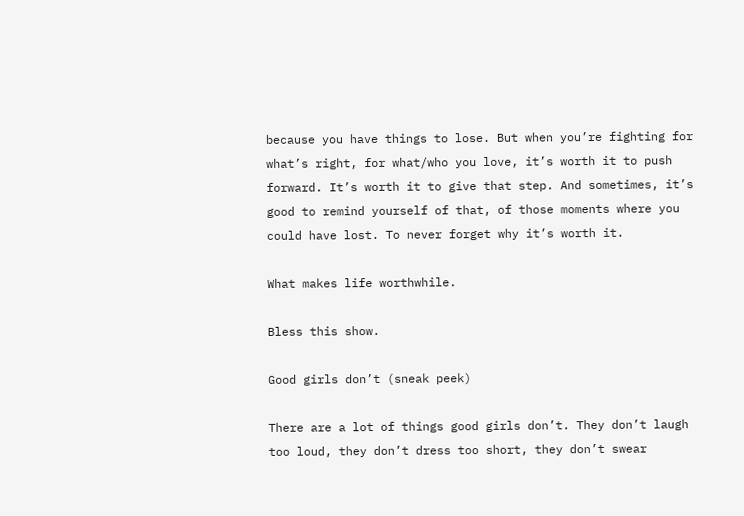because you have things to lose. But when you’re fighting for what’s right, for what/who you love, it’s worth it to push forward. It’s worth it to give that step. And sometimes, it’s good to remind yourself of that, of those moments where you could have lost. To never forget why it’s worth it.

What makes life worthwhile.

Bless this show.

Good girls don’t (sneak peek)

There are a lot of things good girls don’t. They don’t laugh too loud, they don’t dress too short, they don’t swear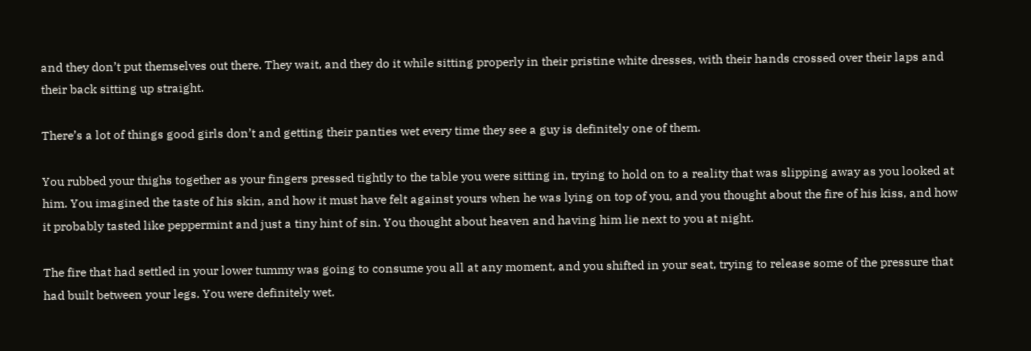and they don’t put themselves out there. They wait, and they do it while sitting properly in their pristine white dresses, with their hands crossed over their laps and their back sitting up straight.

There’s a lot of things good girls don’t and getting their panties wet every time they see a guy is definitely one of them.

You rubbed your thighs together as your fingers pressed tightly to the table you were sitting in, trying to hold on to a reality that was slipping away as you looked at him. You imagined the taste of his skin, and how it must have felt against yours when he was lying on top of you, and you thought about the fire of his kiss, and how it probably tasted like peppermint and just a tiny hint of sin. You thought about heaven and having him lie next to you at night.

The fire that had settled in your lower tummy was going to consume you all at any moment, and you shifted in your seat, trying to release some of the pressure that had built between your legs. You were definitely wet.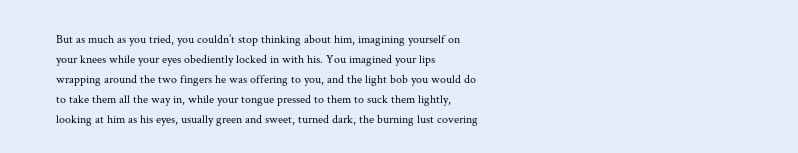But as much as you tried, you couldn’t stop thinking about him, imagining yourself on your knees while your eyes obediently locked in with his. You imagined your lips wrapping around the two fingers he was offering to you, and the light bob you would do to take them all the way in, while your tongue pressed to them to suck them lightly, looking at him as his eyes, usually green and sweet, turned dark, the burning lust covering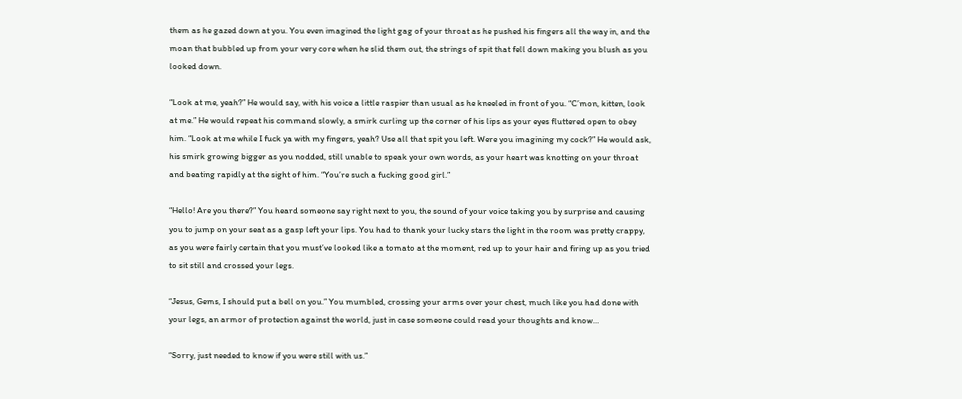them as he gazed down at you. You even imagined the light gag of your throat as he pushed his fingers all the way in, and the moan that bubbled up from your very core when he slid them out, the strings of spit that fell down making you blush as you looked down.

“Look at me, yeah?” He would say, with his voice a little raspier than usual as he kneeled in front of you. “C’mon, kitten, look at me.” He would repeat his command slowly, a smirk curling up the corner of his lips as your eyes fluttered open to obey him. “Look at me while I fuck ya with my fingers, yeah? Use all that spit you left. Were you imagining my cock?” He would ask, his smirk growing bigger as you nodded, still unable to speak your own words, as your heart was knotting on your throat and beating rapidly at the sight of him. “You’re such a fucking good girl.”

“Hello! Are you there?” You heard someone say right next to you, the sound of your voice taking you by surprise and causing you to jump on your seat as a gasp left your lips. You had to thank your lucky stars the light in the room was pretty crappy, as you were fairly certain that you must’ve looked like a tomato at the moment, red up to your hair and firing up as you tried to sit still and crossed your legs.

“Jesus, Gems, I should put a bell on you.” You mumbled, crossing your arms over your chest, much like you had done with your legs, an armor of protection against the world, just in case someone could read your thoughts and know…

“Sorry, just needed to know if you were still with us.”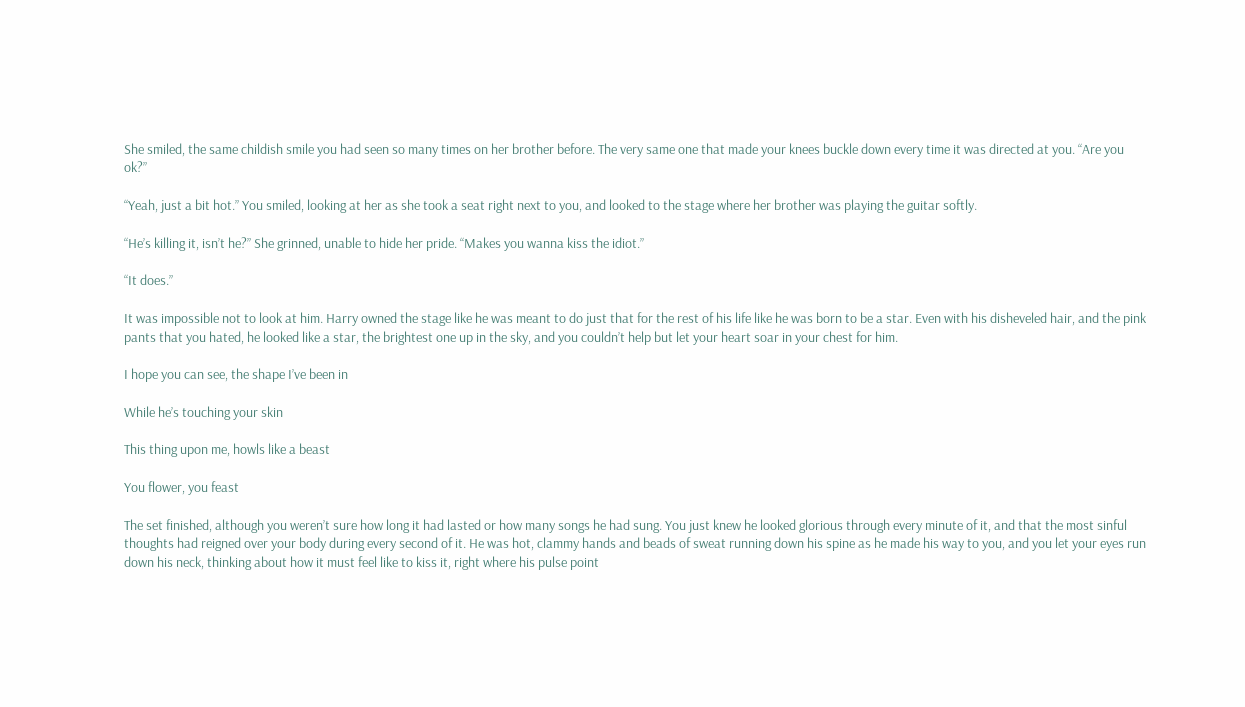She smiled, the same childish smile you had seen so many times on her brother before. The very same one that made your knees buckle down every time it was directed at you. “Are you ok?”

“Yeah, just a bit hot.” You smiled, looking at her as she took a seat right next to you, and looked to the stage where her brother was playing the guitar softly.

“He’s killing it, isn’t he?” She grinned, unable to hide her pride. “Makes you wanna kiss the idiot.”

“It does.”

It was impossible not to look at him. Harry owned the stage like he was meant to do just that for the rest of his life like he was born to be a star. Even with his disheveled hair, and the pink pants that you hated, he looked like a star, the brightest one up in the sky, and you couldn’t help but let your heart soar in your chest for him.

I hope you can see, the shape I’ve been in

While he’s touching your skin

This thing upon me, howls like a beast

You flower, you feast

The set finished, although you weren’t sure how long it had lasted or how many songs he had sung. You just knew he looked glorious through every minute of it, and that the most sinful thoughts had reigned over your body during every second of it. He was hot, clammy hands and beads of sweat running down his spine as he made his way to you, and you let your eyes run down his neck, thinking about how it must feel like to kiss it, right where his pulse point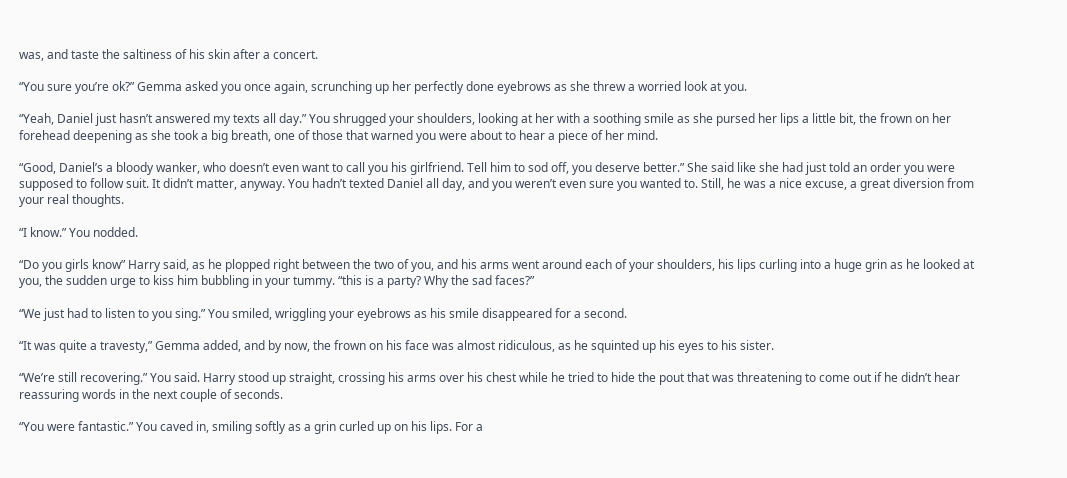was, and taste the saltiness of his skin after a concert.

“You sure you’re ok?” Gemma asked you once again, scrunching up her perfectly done eyebrows as she threw a worried look at you.

“Yeah, Daniel just hasn’t answered my texts all day.” You shrugged your shoulders, looking at her with a soothing smile as she pursed her lips a little bit, the frown on her forehead deepening as she took a big breath, one of those that warned you were about to hear a piece of her mind.

“Good, Daniel’s a bloody wanker, who doesn’t even want to call you his girlfriend. Tell him to sod off, you deserve better.” She said like she had just told an order you were supposed to follow suit. It didn’t matter, anyway. You hadn’t texted Daniel all day, and you weren’t even sure you wanted to. Still, he was a nice excuse, a great diversion from your real thoughts.

“I know.” You nodded.

“Do you girls know” Harry said, as he plopped right between the two of you, and his arms went around each of your shoulders, his lips curling into a huge grin as he looked at you, the sudden urge to kiss him bubbling in your tummy. “this is a party? Why the sad faces?”

“We just had to listen to you sing.” You smiled, wriggling your eyebrows as his smile disappeared for a second.

“It was quite a travesty,” Gemma added, and by now, the frown on his face was almost ridiculous, as he squinted up his eyes to his sister.

“We’re still recovering.” You said. Harry stood up straight, crossing his arms over his chest while he tried to hide the pout that was threatening to come out if he didn’t hear reassuring words in the next couple of seconds.

“You were fantastic.” You caved in, smiling softly as a grin curled up on his lips. For a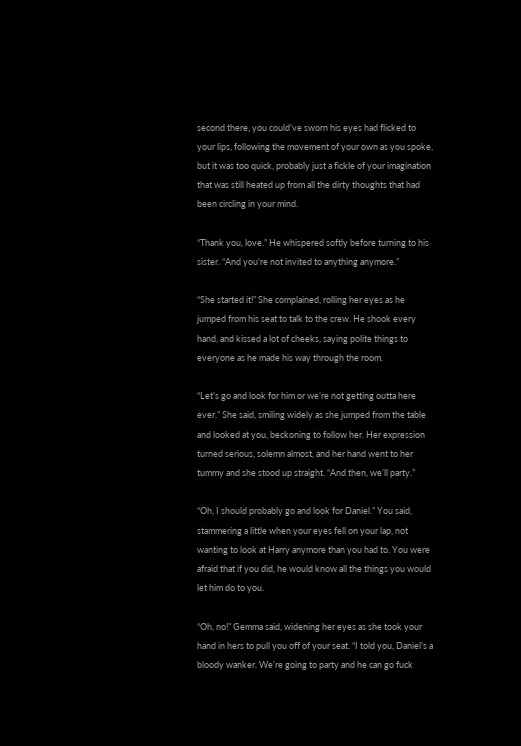second there, you could’ve sworn his eyes had flicked to your lips, following the movement of your own as you spoke, but it was too quick, probably just a fickle of your imagination that was still heated up from all the dirty thoughts that had been circling in your mind.

“Thank you, love.” He whispered softly before turning to his sister. “And you’re not invited to anything anymore.”

“She started it!” She complained, rolling her eyes as he jumped from his seat to talk to the crew. He shook every hand, and kissed a lot of cheeks, saying polite things to everyone as he made his way through the room.

“Let’s go and look for him or we’re not getting outta here ever.” She said, smiling widely as she jumped from the table and looked at you, beckoning to follow her. Her expression turned serious, solemn almost, and her hand went to her tummy and she stood up straight. “And then, we’ll party.”

“Oh, I should probably go and look for Daniel.” You said, stammering a little when your eyes fell on your lap, not wanting to look at Harry anymore than you had to. You were afraid that if you did, he would know all the things you would let him do to you.

“Oh, no!” Gemma said, widening her eyes as she took your hand in hers to pull you off of your seat. “I told you, Daniel’s a bloody wanker. We’re going to party and he can go fuck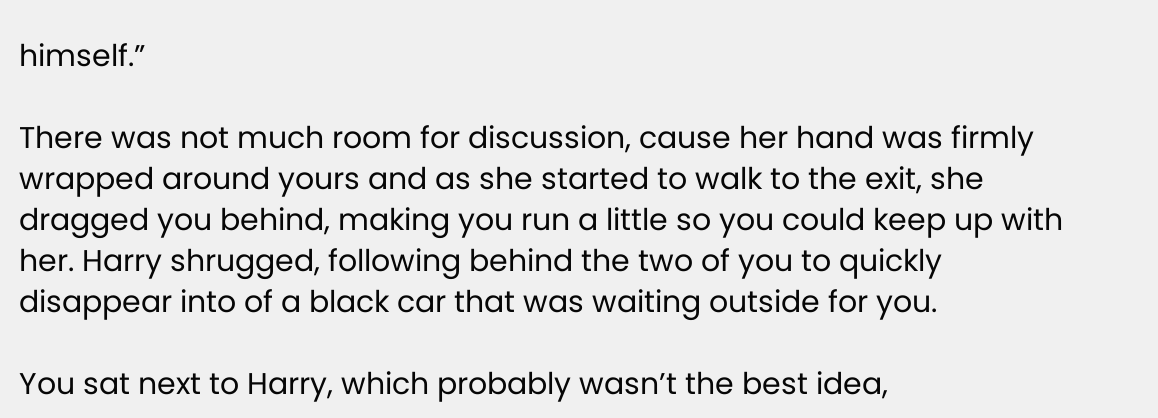himself.”

There was not much room for discussion, cause her hand was firmly wrapped around yours and as she started to walk to the exit, she dragged you behind, making you run a little so you could keep up with her. Harry shrugged, following behind the two of you to quickly disappear into of a black car that was waiting outside for you.

You sat next to Harry, which probably wasn’t the best idea,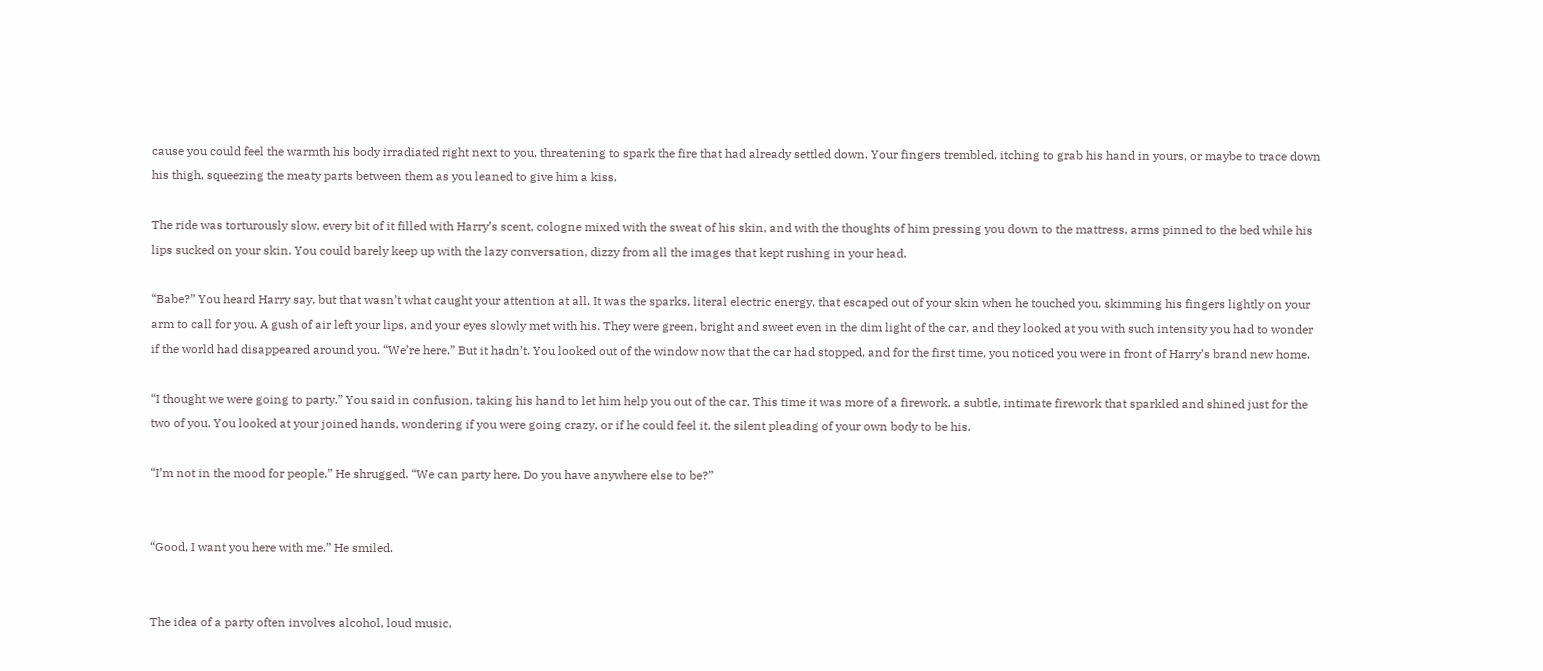cause you could feel the warmth his body irradiated right next to you, threatening to spark the fire that had already settled down. Your fingers trembled, itching to grab his hand in yours, or maybe to trace down his thigh, squeezing the meaty parts between them as you leaned to give him a kiss.

The ride was torturously slow, every bit of it filled with Harry’s scent, cologne mixed with the sweat of his skin, and with the thoughts of him pressing you down to the mattress, arms pinned to the bed while his lips sucked on your skin. You could barely keep up with the lazy conversation, dizzy from all the images that kept rushing in your head.

“Babe?” You heard Harry say, but that wasn’t what caught your attention at all. It was the sparks, literal electric energy, that escaped out of your skin when he touched you, skimming his fingers lightly on your arm to call for you. A gush of air left your lips, and your eyes slowly met with his. They were green, bright and sweet even in the dim light of the car, and they looked at you with such intensity you had to wonder if the world had disappeared around you. “We’re here.” But it hadn’t. You looked out of the window now that the car had stopped, and for the first time, you noticed you were in front of Harry’s brand new home.

“I thought we were going to party.” You said in confusion, taking his hand to let him help you out of the car. This time it was more of a firework, a subtle, intimate firework that sparkled and shined just for the two of you. You looked at your joined hands, wondering if you were going crazy, or if he could feel it, the silent pleading of your own body to be his.

“I’m not in the mood for people.” He shrugged. “We can party here. Do you have anywhere else to be?”


“Good, I want you here with me.” He smiled.


The idea of a party often involves alcohol, loud music,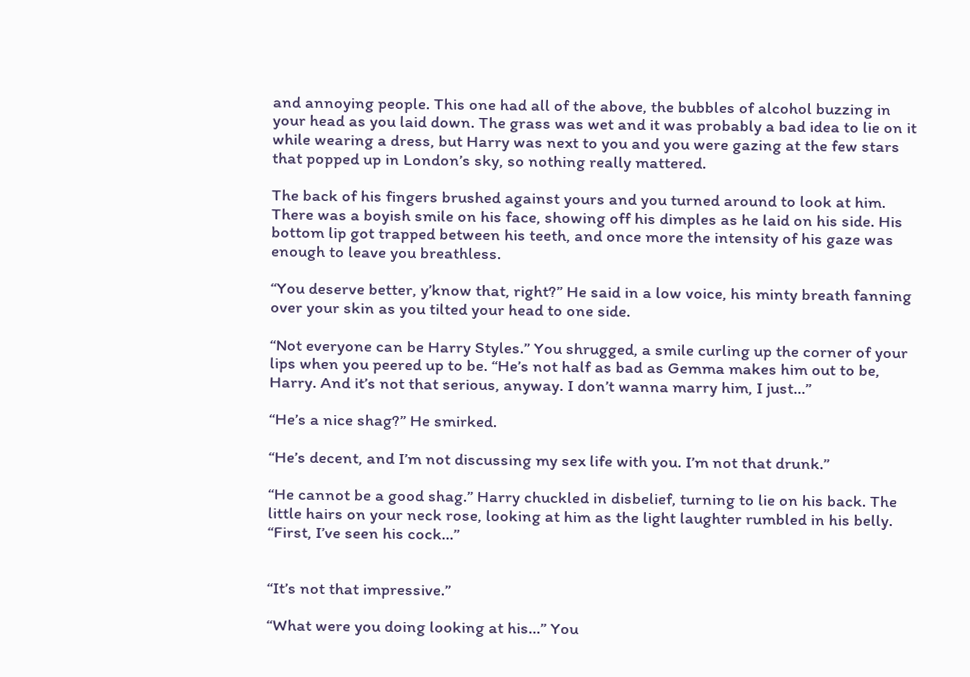and annoying people. This one had all of the above, the bubbles of alcohol buzzing in your head as you laid down. The grass was wet and it was probably a bad idea to lie on it while wearing a dress, but Harry was next to you and you were gazing at the few stars that popped up in London’s sky, so nothing really mattered.

The back of his fingers brushed against yours and you turned around to look at him. There was a boyish smile on his face, showing off his dimples as he laid on his side. His bottom lip got trapped between his teeth, and once more the intensity of his gaze was enough to leave you breathless.

“You deserve better, y’know that, right?” He said in a low voice, his minty breath fanning over your skin as you tilted your head to one side.

“Not everyone can be Harry Styles.” You shrugged, a smile curling up the corner of your lips when you peered up to be. “He’s not half as bad as Gemma makes him out to be, Harry. And it’s not that serious, anyway. I don’t wanna marry him, I just…”

“He’s a nice shag?” He smirked.

“He’s decent, and I’m not discussing my sex life with you. I’m not that drunk.”

“He cannot be a good shag.” Harry chuckled in disbelief, turning to lie on his back. The little hairs on your neck rose, looking at him as the light laughter rumbled in his belly. “First, I’ve seen his cock…”


“It’s not that impressive.”

“What were you doing looking at his…” You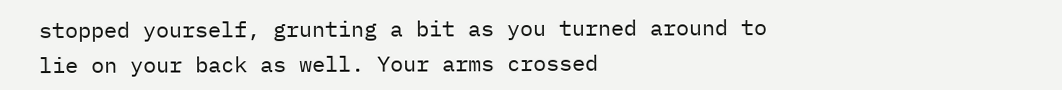stopped yourself, grunting a bit as you turned around to lie on your back as well. Your arms crossed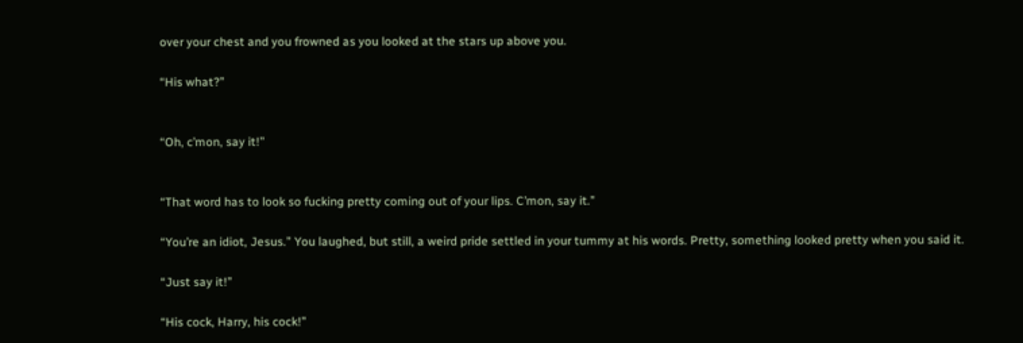over your chest and you frowned as you looked at the stars up above you.

“His what?”


“Oh, c’mon, say it!”


“That word has to look so fucking pretty coming out of your lips. C’mon, say it.”

“You’re an idiot, Jesus.” You laughed, but still, a weird pride settled in your tummy at his words. Pretty, something looked pretty when you said it.

“Just say it!”

“His cock, Harry, his cock!”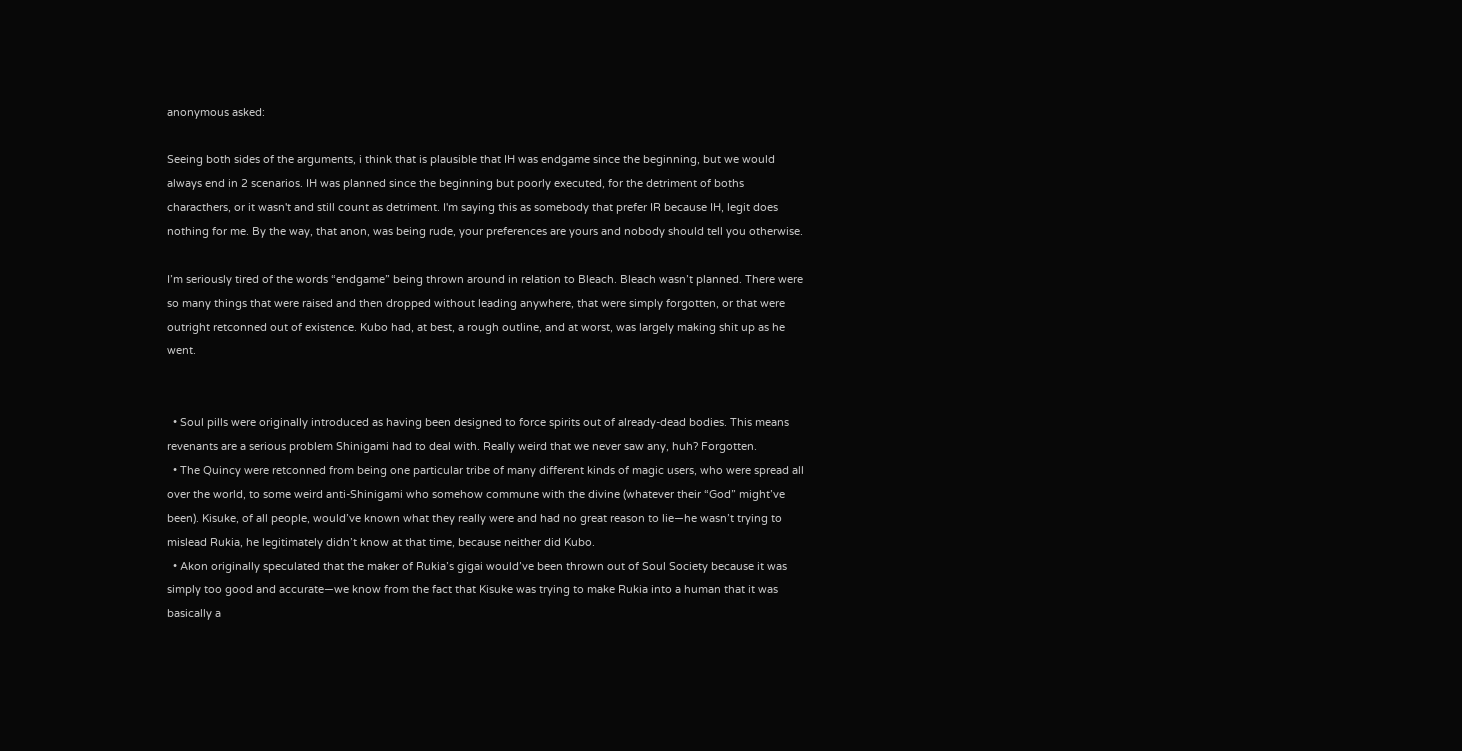anonymous asked:

Seeing both sides of the arguments, i think that is plausible that IH was endgame since the beginning, but we would always end in 2 scenarios. IH was planned since the beginning but poorly executed, for the detriment of boths characthers, or it wasn't and still count as detriment. I'm saying this as somebody that prefer IR because IH, legit does nothing for me. By the way, that anon, was being rude, your preferences are yours and nobody should tell you otherwise.

I’m seriously tired of the words “endgame” being thrown around in relation to Bleach. Bleach wasn’t planned. There were so many things that were raised and then dropped without leading anywhere, that were simply forgotten, or that were outright retconned out of existence. Kubo had, at best, a rough outline, and at worst, was largely making shit up as he went.


  • Soul pills were originally introduced as having been designed to force spirits out of already-dead bodies. This means revenants are a serious problem Shinigami had to deal with. Really weird that we never saw any, huh? Forgotten.
  • The Quincy were retconned from being one particular tribe of many different kinds of magic users, who were spread all over the world, to some weird anti-Shinigami who somehow commune with the divine (whatever their “God” might’ve been). Kisuke, of all people, would’ve known what they really were and had no great reason to lie—he wasn’t trying to mislead Rukia, he legitimately didn’t know at that time, because neither did Kubo.
  • Akon originally speculated that the maker of Rukia’s gigai would’ve been thrown out of Soul Society because it was simply too good and accurate—we know from the fact that Kisuke was trying to make Rukia into a human that it was basically a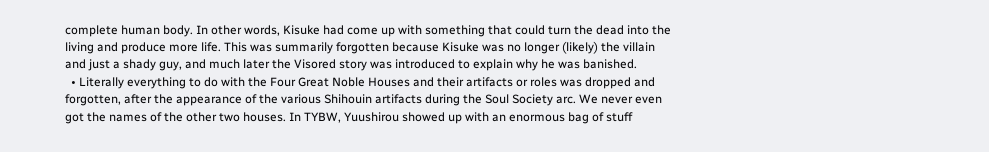complete human body. In other words, Kisuke had come up with something that could turn the dead into the living and produce more life. This was summarily forgotten because Kisuke was no longer (likely) the villain and just a shady guy, and much later the Visored story was introduced to explain why he was banished.
  • Literally everything to do with the Four Great Noble Houses and their artifacts or roles was dropped and forgotten, after the appearance of the various Shihouin artifacts during the Soul Society arc. We never even got the names of the other two houses. In TYBW, Yuushirou showed up with an enormous bag of stuff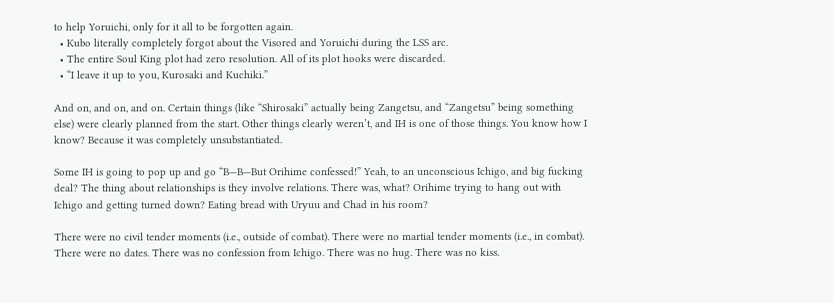to help Yoruichi, only for it all to be forgotten again.
  • Kubo literally completely forgot about the Visored and Yoruichi during the LSS arc.
  • The entire Soul King plot had zero resolution. All of its plot hooks were discarded.
  • “I leave it up to you, Kurosaki and Kuchiki.”

And on, and on, and on. Certain things (like “Shirosaki” actually being Zangetsu, and “Zangetsu” being something else) were clearly planned from the start. Other things clearly weren’t, and IH is one of those things. You know how I know? Because it was completely unsubstantiated.

Some IH is going to pop up and go “B—B—But Orihime confessed!” Yeah, to an unconscious Ichigo, and big fucking deal? The thing about relationships is they involve relations. There was, what? Orihime trying to hang out with Ichigo and getting turned down? Eating bread with Uryuu and Chad in his room?

There were no civil tender moments (i.e., outside of combat). There were no martial tender moments (i.e., in combat). There were no dates. There was no confession from Ichigo. There was no hug. There was no kiss.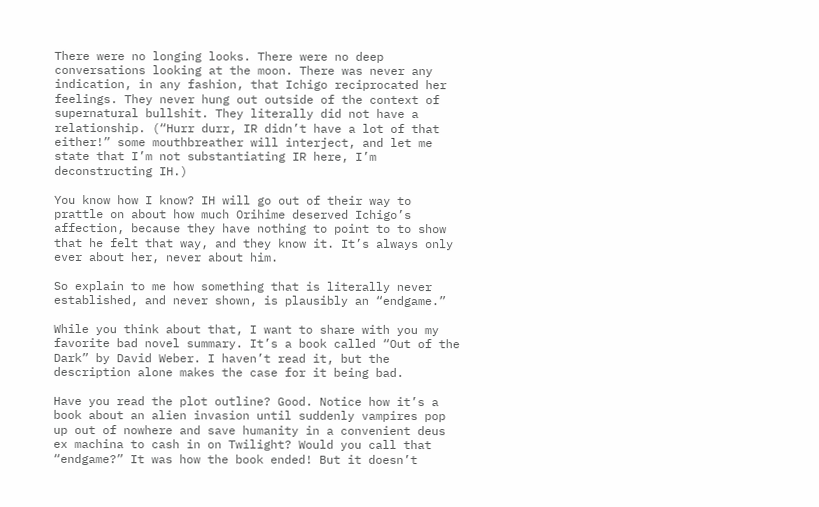There were no longing looks. There were no deep conversations looking at the moon. There was never any indication, in any fashion, that Ichigo reciprocated her feelings. They never hung out outside of the context of supernatural bullshit. They literally did not have a relationship. (“Hurr durr, IR didn’t have a lot of that either!” some mouthbreather will interject, and let me state that I’m not substantiating IR here, I’m deconstructing IH.)

You know how I know? IH will go out of their way to prattle on about how much Orihime deserved Ichigo’s affection, because they have nothing to point to to show that he felt that way, and they know it. It’s always only ever about her, never about him.

So explain to me how something that is literally never established, and never shown, is plausibly an “endgame.”

While you think about that, I want to share with you my favorite bad novel summary. It’s a book called “Out of the Dark” by David Weber. I haven’t read it, but the description alone makes the case for it being bad.

Have you read the plot outline? Good. Notice how it’s a book about an alien invasion until suddenly vampires pop up out of nowhere and save humanity in a convenient deus ex machina to cash in on Twilight? Would you call that “endgame?” It was how the book ended! But it doesn’t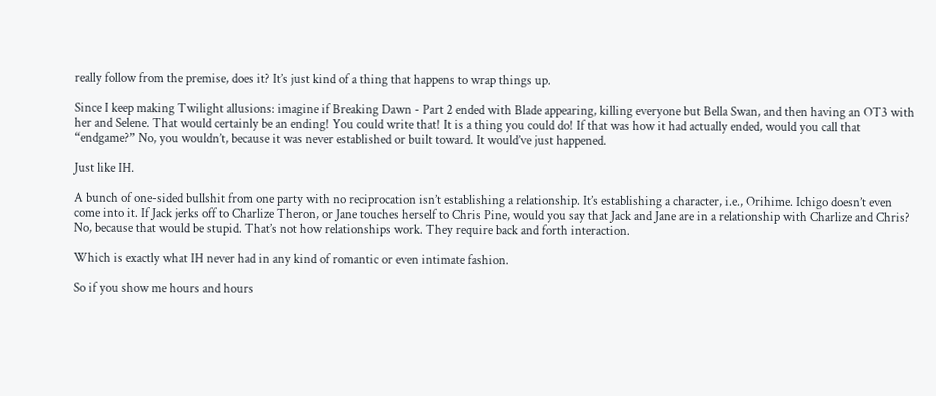really follow from the premise, does it? It’s just kind of a thing that happens to wrap things up.

Since I keep making Twilight allusions: imagine if Breaking Dawn - Part 2 ended with Blade appearing, killing everyone but Bella Swan, and then having an OT3 with her and Selene. That would certainly be an ending! You could write that! It is a thing you could do! If that was how it had actually ended, would you call that “endgame?” No, you wouldn’t, because it was never established or built toward. It would’ve just happened.

Just like IH.

A bunch of one-sided bullshit from one party with no reciprocation isn’t establishing a relationship. It’s establishing a character, i.e., Orihime. Ichigo doesn’t even come into it. If Jack jerks off to Charlize Theron, or Jane touches herself to Chris Pine, would you say that Jack and Jane are in a relationship with Charlize and Chris? No, because that would be stupid. That’s not how relationships work. They require back and forth interaction.

Which is exactly what IH never had in any kind of romantic or even intimate fashion.

So if you show me hours and hours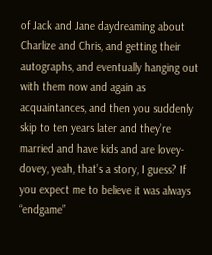of Jack and Jane daydreaming about Charlize and Chris, and getting their autographs, and eventually hanging out with them now and again as acquaintances, and then you suddenly skip to ten years later and they’re married and have kids and are lovey-dovey, yeah, that’s a story, I guess? If you expect me to believe it was always “endgame”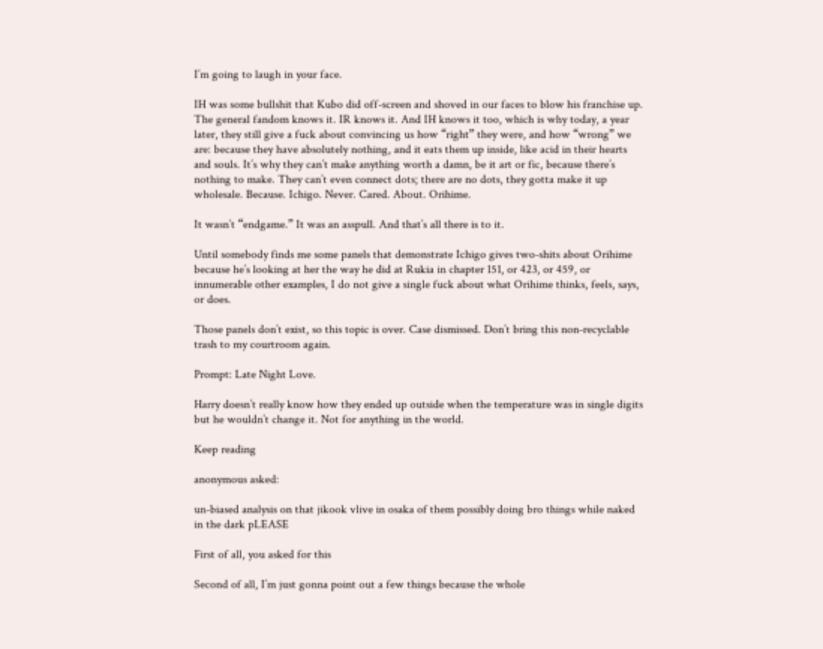I’m going to laugh in your face.

IH was some bullshit that Kubo did off-screen and shoved in our faces to blow his franchise up. The general fandom knows it. IR knows it. And IH knows it too, which is why today, a year later, they still give a fuck about convincing us how “right” they were, and how “wrong” we are: because they have absolutely nothing, and it eats them up inside, like acid in their hearts and souls. It’s why they can’t make anything worth a damn, be it art or fic, because there’s nothing to make. They can’t even connect dots; there are no dots, they gotta make it up wholesale. Because. Ichigo. Never. Cared. About. Orihime.

It wasn’t “endgame.” It was an asspull. And that’s all there is to it.

Until somebody finds me some panels that demonstrate Ichigo gives two-shits about Orihime because he’s looking at her the way he did at Rukia in chapter 151, or 423, or 459, or innumerable other examples, I do not give a single fuck about what Orihime thinks, feels, says, or does.

Those panels don’t exist, so this topic is over. Case dismissed. Don’t bring this non-recyclable trash to my courtroom again.

Prompt: Late Night Love.

Harry doesn’t really know how they ended up outside when the temperature was in single digits but he wouldn’t change it. Not for anything in the world.

Keep reading

anonymous asked:

un-biased analysis on that jikook vlive in osaka of them possibly doing bro things while naked in the dark pLEASE

First of all, you asked for this

Second of all, I’m just gonna point out a few things because the whole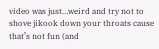video was just…weird and try not to shove jikook down your throats cause that’s not fun (and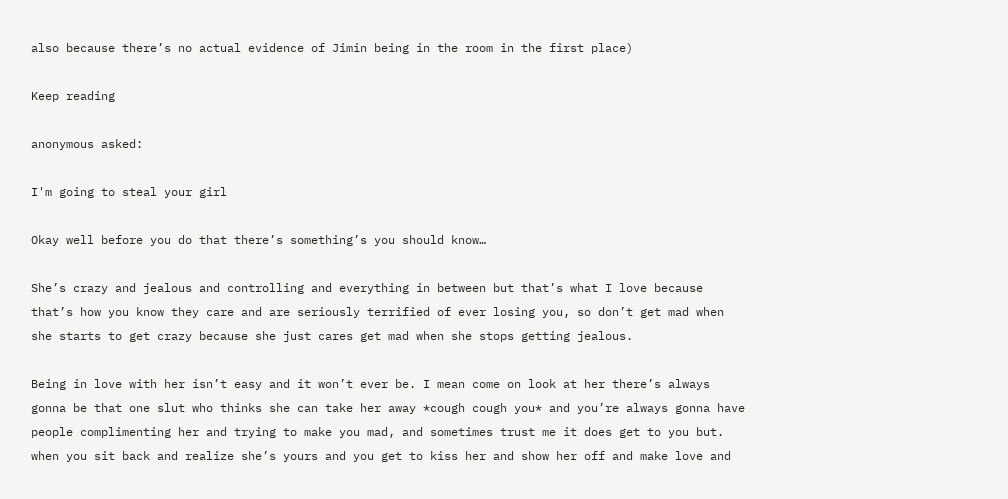also because there’s no actual evidence of Jimin being in the room in the first place)

Keep reading

anonymous asked:

I'm going to steal your girl

Okay well before you do that there’s something’s you should know…

She’s crazy and jealous and controlling and everything in between but that’s what I love because that’s how you know they care and are seriously terrified of ever losing you, so don’t get mad when she starts to get crazy because she just cares get mad when she stops getting jealous.

Being in love with her isn’t easy and it won’t ever be. I mean come on look at her there’s always gonna be that one slut who thinks she can take her away *cough cough you* and you’re always gonna have people complimenting her and trying to make you mad, and sometimes trust me it does get to you but. when you sit back and realize she’s yours and you get to kiss her and show her off and make love and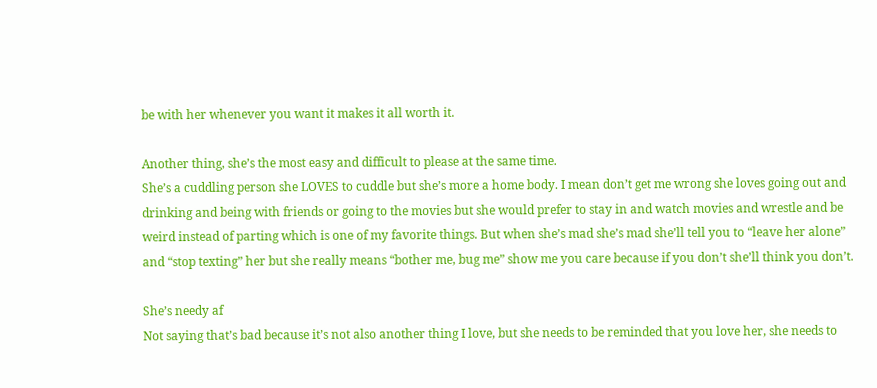be with her whenever you want it makes it all worth it.

Another thing, she’s the most easy and difficult to please at the same time.
She’s a cuddling person she LOVES to cuddle but she’s more a home body. I mean don’t get me wrong she loves going out and drinking and being with friends or going to the movies but she would prefer to stay in and watch movies and wrestle and be weird instead of parting which is one of my favorite things. But when she’s mad she’s mad she’ll tell you to “leave her alone” and “stop texting” her but she really means “bother me, bug me” show me you care because if you don’t she’ll think you don’t.

She’s needy af
Not saying that’s bad because it’s not also another thing I love, but she needs to be reminded that you love her, she needs to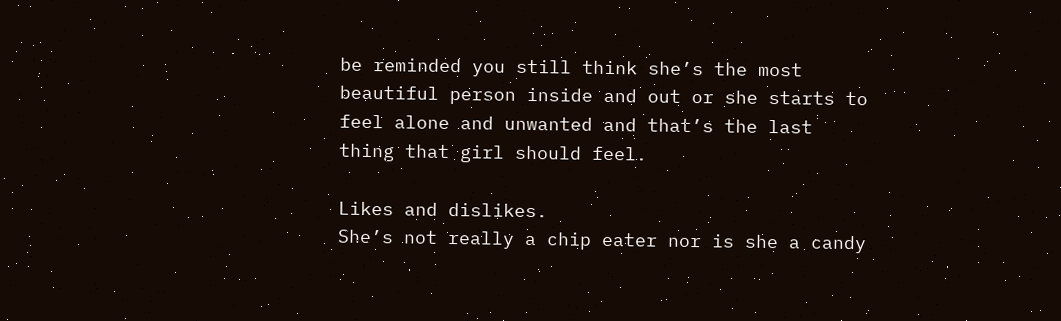be reminded you still think she’s the most beautiful person inside and out or she starts to feel alone and unwanted and that’s the last thing that girl should feel.

Likes and dislikes.
She’s not really a chip eater nor is she a candy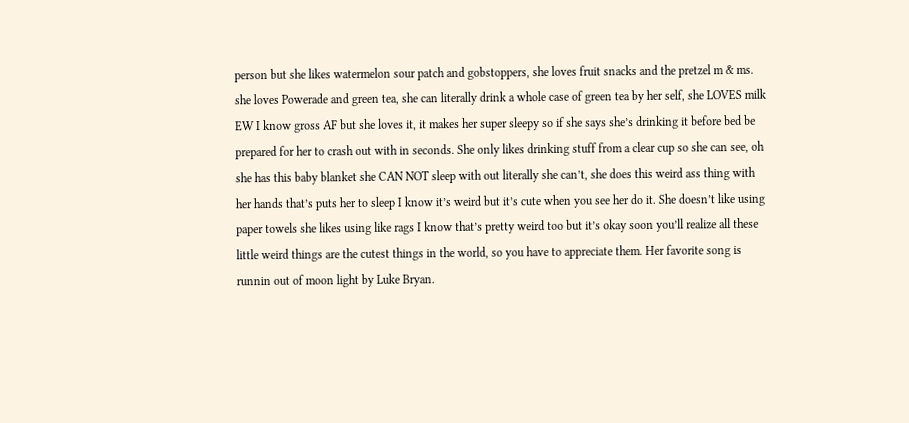person but she likes watermelon sour patch and gobstoppers, she loves fruit snacks and the pretzel m & ms. she loves Powerade and green tea, she can literally drink a whole case of green tea by her self, she LOVES milk EW I know gross AF but she loves it, it makes her super sleepy so if she says she’s drinking it before bed be prepared for her to crash out with in seconds. She only likes drinking stuff from a clear cup so she can see, oh she has this baby blanket she CAN NOT sleep with out literally she can’t, she does this weird ass thing with her hands that’s puts her to sleep I know it’s weird but it’s cute when you see her do it. She doesn’t like using paper towels she likes using like rags I know that’s pretty weird too but it’s okay soon you’ll realize all these little weird things are the cutest things in the world, so you have to appreciate them. Her favorite song is runnin out of moon light by Luke Bryan.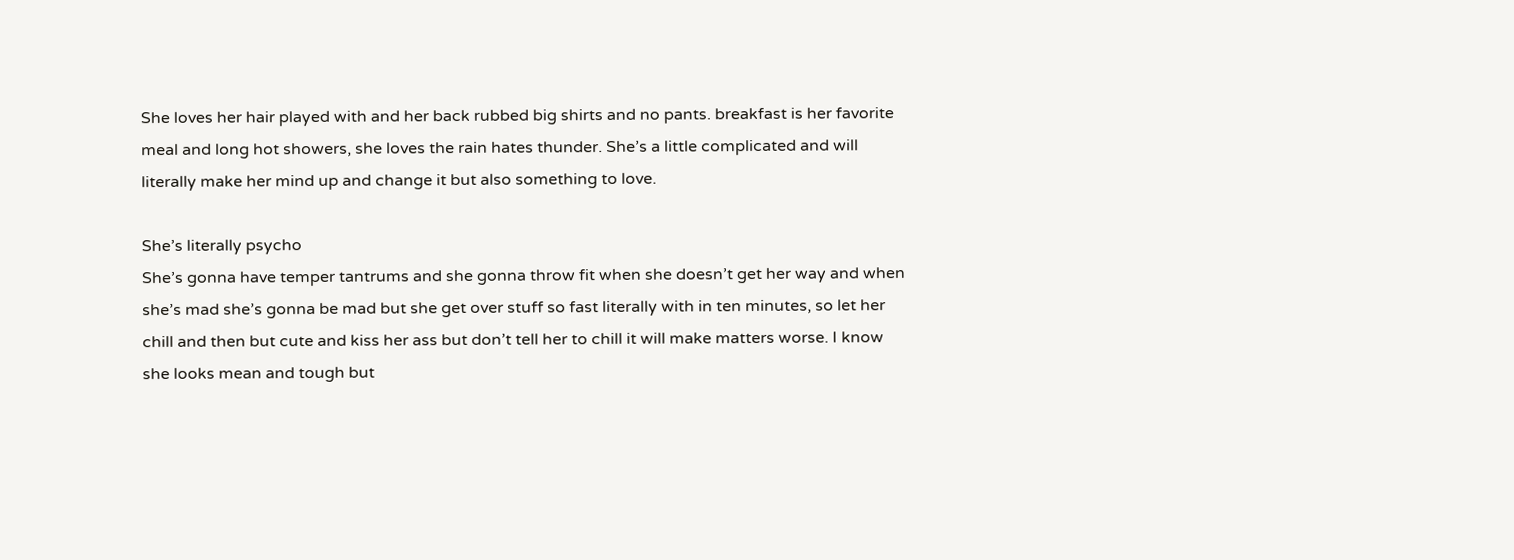She loves her hair played with and her back rubbed big shirts and no pants. breakfast is her favorite meal and long hot showers, she loves the rain hates thunder. She’s a little complicated and will literally make her mind up and change it but also something to love.

She’s literally psycho
She’s gonna have temper tantrums and she gonna throw fit when she doesn’t get her way and when she’s mad she’s gonna be mad but she get over stuff so fast literally with in ten minutes, so let her chill and then but cute and kiss her ass but don’t tell her to chill it will make matters worse. I know she looks mean and tough but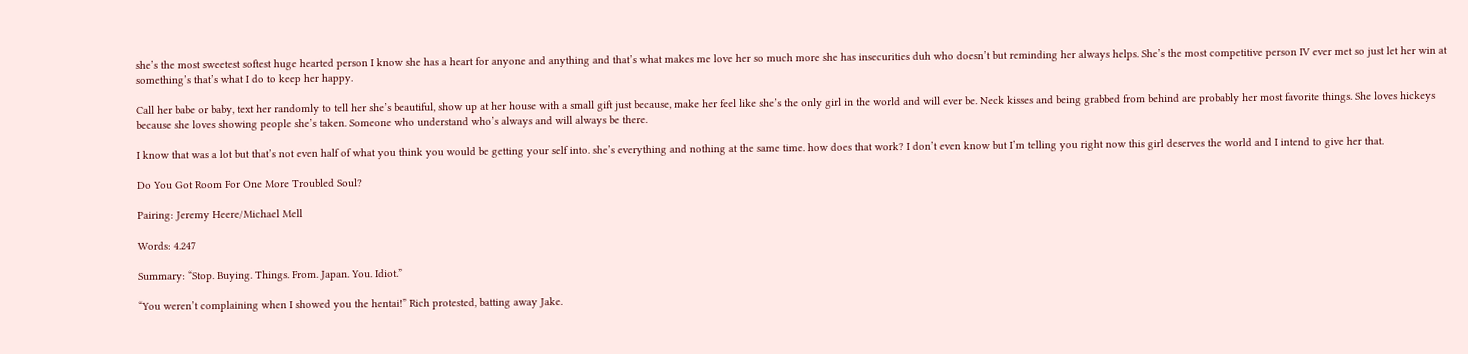she’s the most sweetest softest huge hearted person I know she has a heart for anyone and anything and that’s what makes me love her so much more she has insecurities duh who doesn’t but reminding her always helps. She’s the most competitive person IV ever met so just let her win at something’s that’s what I do to keep her happy.

Call her babe or baby, text her randomly to tell her she’s beautiful, show up at her house with a small gift just because, make her feel like she’s the only girl in the world and will ever be. Neck kisses and being grabbed from behind are probably her most favorite things. She loves hickeys because she loves showing people she’s taken. Someone who understand who’s always and will always be there.

I know that was a lot but that’s not even half of what you think you would be getting your self into. she’s everything and nothing at the same time. how does that work? I don’t even know but I’m telling you right now this girl deserves the world and I intend to give her that.

Do You Got Room For One More Troubled Soul?

Pairing: Jeremy Heere/Michael Mell

Words: 4.247

Summary: “Stop. Buying. Things. From. Japan. You. Idiot.”

“You weren’t complaining when I showed you the hentai!” Rich protested, batting away Jake.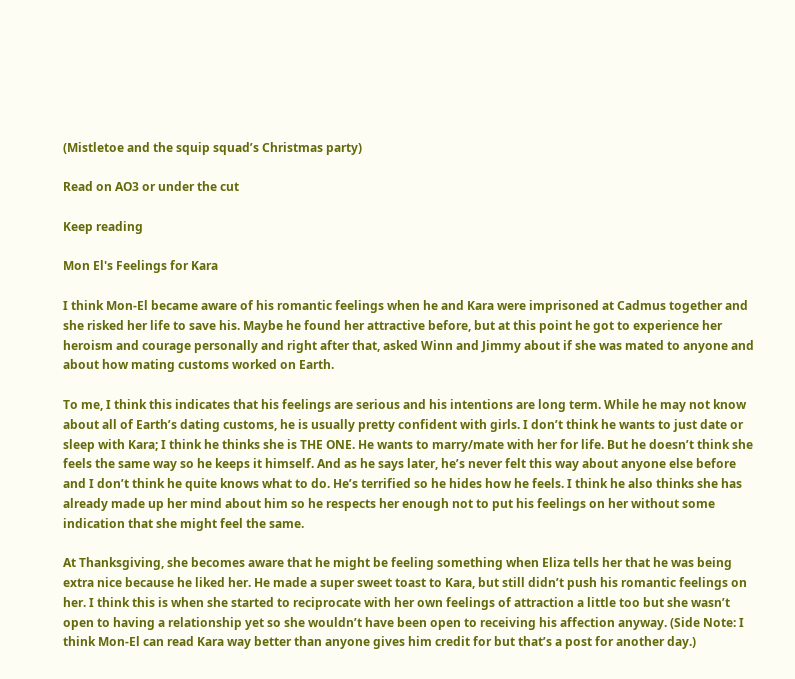(Mistletoe and the squip squad’s Christmas party)

Read on AO3 or under the cut

Keep reading

Mon El's Feelings for Kara

I think Mon-El became aware of his romantic feelings when he and Kara were imprisoned at Cadmus together and she risked her life to save his. Maybe he found her attractive before, but at this point he got to experience her heroism and courage personally and right after that, asked Winn and Jimmy about if she was mated to anyone and about how mating customs worked on Earth.

To me, I think this indicates that his feelings are serious and his intentions are long term. While he may not know about all of Earth’s dating customs, he is usually pretty confident with girls. I don’t think he wants to just date or sleep with Kara; I think he thinks she is THE ONE. He wants to marry/mate with her for life. But he doesn’t think she feels the same way so he keeps it himself. And as he says later, he’s never felt this way about anyone else before and I don’t think he quite knows what to do. He’s terrified so he hides how he feels. I think he also thinks she has already made up her mind about him so he respects her enough not to put his feelings on her without some indication that she might feel the same.

At Thanksgiving, she becomes aware that he might be feeling something when Eliza tells her that he was being extra nice because he liked her. He made a super sweet toast to Kara, but still didn’t push his romantic feelings on her. I think this is when she started to reciprocate with her own feelings of attraction a little too but she wasn’t open to having a relationship yet so she wouldn’t have been open to receiving his affection anyway. (Side Note: I think Mon-El can read Kara way better than anyone gives him credit for but that’s a post for another day.)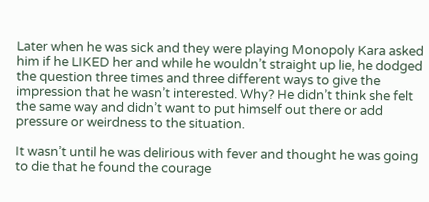Later when he was sick and they were playing Monopoly Kara asked him if he LIKED her and while he wouldn’t straight up lie, he dodged the question three times and three different ways to give the impression that he wasn’t interested. Why? He didn’t think she felt the same way and didn’t want to put himself out there or add pressure or weirdness to the situation.

It wasn’t until he was delirious with fever and thought he was going to die that he found the courage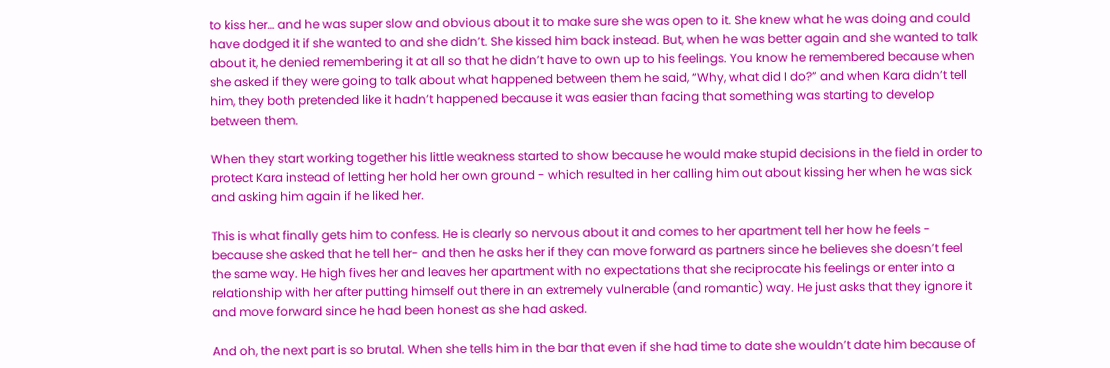to kiss her… and he was super slow and obvious about it to make sure she was open to it. She knew what he was doing and could have dodged it if she wanted to and she didn’t. She kissed him back instead. But, when he was better again and she wanted to talk about it, he denied remembering it at all so that he didn’t have to own up to his feelings. You know he remembered because when she asked if they were going to talk about what happened between them he said, “Why, what did I do?” and when Kara didn’t tell him, they both pretended like it hadn’t happened because it was easier than facing that something was starting to develop between them.

When they start working together his little weakness started to show because he would make stupid decisions in the field in order to protect Kara instead of letting her hold her own ground - which resulted in her calling him out about kissing her when he was sick and asking him again if he liked her.

This is what finally gets him to confess. He is clearly so nervous about it and comes to her apartment tell her how he feels - because she asked that he tell her- and then he asks her if they can move forward as partners since he believes she doesn’t feel the same way. He high fives her and leaves her apartment with no expectations that she reciprocate his feelings or enter into a relationship with her after putting himself out there in an extremely vulnerable (and romantic) way. He just asks that they ignore it and move forward since he had been honest as she had asked.

And oh, the next part is so brutal. When she tells him in the bar that even if she had time to date she wouldn’t date him because of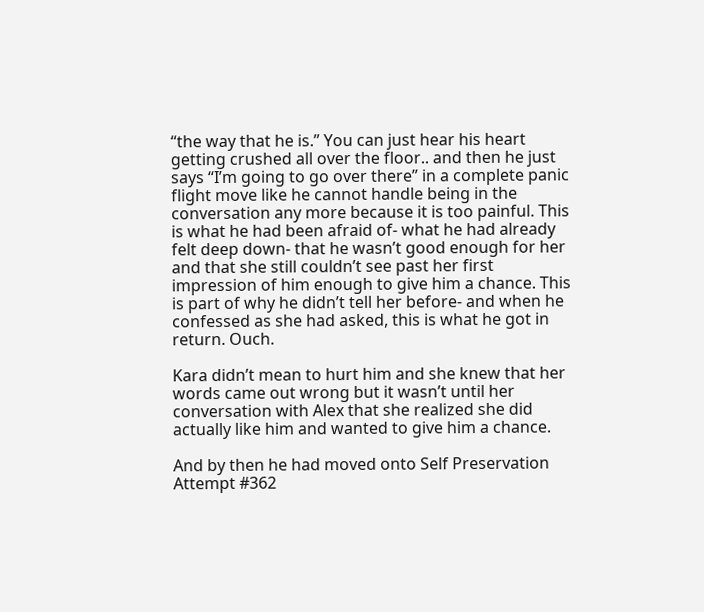“the way that he is.” You can just hear his heart getting crushed all over the floor.. and then he just says “I’m going to go over there” in a complete panic flight move like he cannot handle being in the conversation any more because it is too painful. This is what he had been afraid of- what he had already felt deep down- that he wasn’t good enough for her and that she still couldn’t see past her first impression of him enough to give him a chance. This is part of why he didn’t tell her before- and when he confessed as she had asked, this is what he got in return. Ouch.

Kara didn’t mean to hurt him and she knew that her words came out wrong but it wasn’t until her conversation with Alex that she realized she did actually like him and wanted to give him a chance.

And by then he had moved onto Self Preservation Attempt #362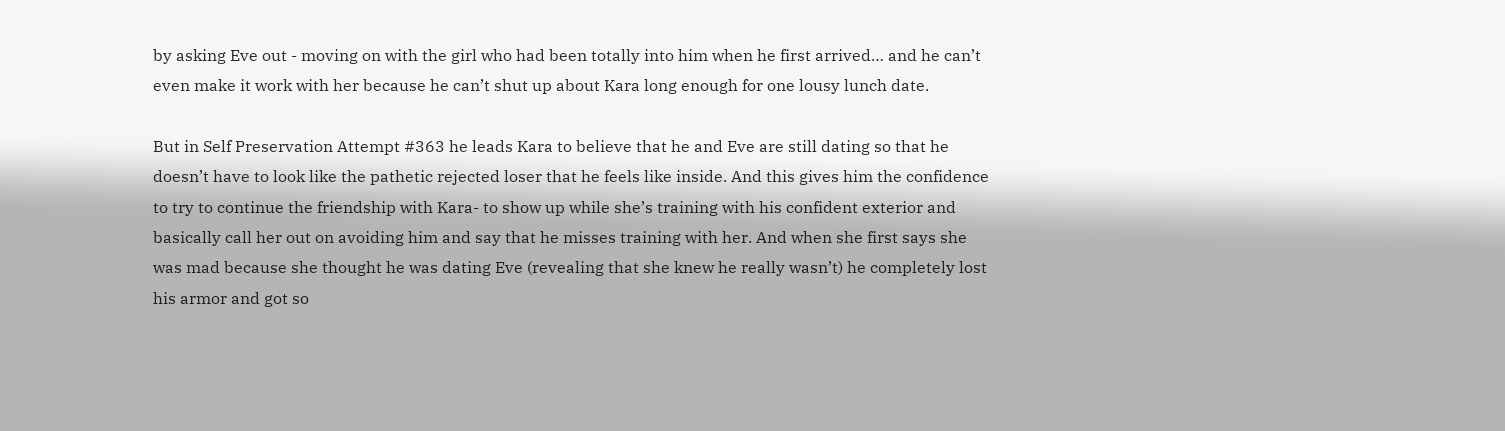by asking Eve out - moving on with the girl who had been totally into him when he first arrived… and he can’t even make it work with her because he can’t shut up about Kara long enough for one lousy lunch date.

But in Self Preservation Attempt #363 he leads Kara to believe that he and Eve are still dating so that he doesn’t have to look like the pathetic rejected loser that he feels like inside. And this gives him the confidence to try to continue the friendship with Kara- to show up while she’s training with his confident exterior and basically call her out on avoiding him and say that he misses training with her. And when she first says she was mad because she thought he was dating Eve (revealing that she knew he really wasn’t) he completely lost his armor and got so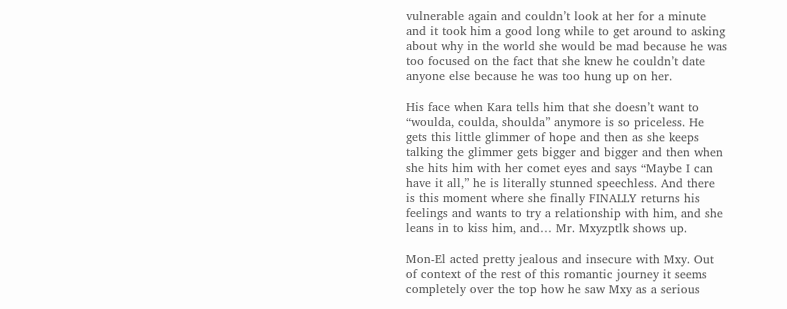vulnerable again and couldn’t look at her for a minute and it took him a good long while to get around to asking about why in the world she would be mad because he was too focused on the fact that she knew he couldn’t date anyone else because he was too hung up on her.

His face when Kara tells him that she doesn’t want to “woulda, coulda, shoulda” anymore is so priceless. He gets this little glimmer of hope and then as she keeps talking the glimmer gets bigger and bigger and then when she hits him with her comet eyes and says “Maybe I can have it all,” he is literally stunned speechless. And there is this moment where she finally FINALLY returns his feelings and wants to try a relationship with him, and she leans in to kiss him, and… Mr. Mxyzptlk shows up.

Mon-El acted pretty jealous and insecure with Mxy. Out of context of the rest of this romantic journey it seems completely over the top how he saw Mxy as a serious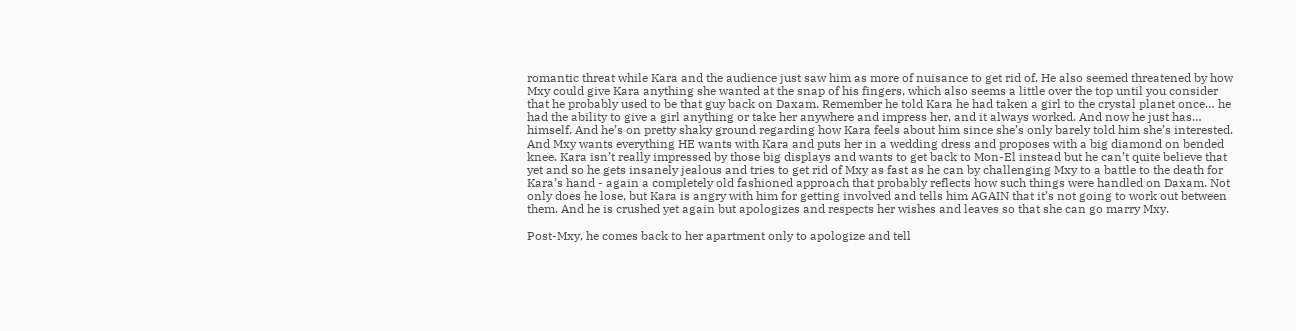romantic threat while Kara and the audience just saw him as more of nuisance to get rid of. He also seemed threatened by how Mxy could give Kara anything she wanted at the snap of his fingers, which also seems a little over the top until you consider that he probably used to be that guy back on Daxam. Remember he told Kara he had taken a girl to the crystal planet once… he had the ability to give a girl anything or take her anywhere and impress her, and it always worked. And now he just has… himself. And he’s on pretty shaky ground regarding how Kara feels about him since she’s only barely told him she’s interested. And Mxy wants everything HE wants with Kara and puts her in a wedding dress and proposes with a big diamond on bended knee. Kara isn’t really impressed by those big displays and wants to get back to Mon-El instead but he can’t quite believe that yet and so he gets insanely jealous and tries to get rid of Mxy as fast as he can by challenging Mxy to a battle to the death for Kara’s hand - again a completely old fashioned approach that probably reflects how such things were handled on Daxam. Not only does he lose, but Kara is angry with him for getting involved and tells him AGAIN that it’s not going to work out between them. And he is crushed yet again but apologizes and respects her wishes and leaves so that she can go marry Mxy.

Post-Mxy, he comes back to her apartment only to apologize and tell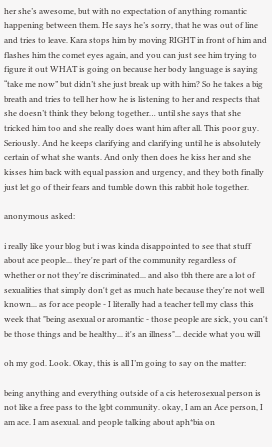her she’s awesome, but with no expectation of anything romantic happening between them. He says he’s sorry, that he was out of line and tries to leave. Kara stops him by moving RIGHT in front of him and flashes him the comet eyes again, and you can just see him trying to figure it out WHAT is going on because her body language is saying “take me now” but didn’t she just break up with him? So he takes a big breath and tries to tell her how he is listening to her and respects that she doesn’t think they belong together… until she says that she tricked him too and she really does want him after all. This poor guy. Seriously. And he keeps clarifying and clarifying until he is absolutely certain of what she wants. And only then does he kiss her and she kisses him back with equal passion and urgency, and they both finally just let go of their fears and tumble down this rabbit hole together.

anonymous asked:

i really like your blog but i was kinda disappointed to see that stuff about ace people... they're part of the community regardless of whether or not they're discriminated... and also tbh there are a lot of sexualities that simply don't get as much hate because they're not well known... as for ace people - I literally had a teacher tell my class this week that "being asexual or aromantic - those people are sick, you can't be those things and be healthy... it's an illness"... decide what you will

oh my god. Look. Okay, this is all I’m going to say on the matter:

being anything and everything outside of a cis heterosexual person is not like a free pass to the lgbt community. okay, I am an Ace person, I am ace. I am asexual. and people talking about aph*bia on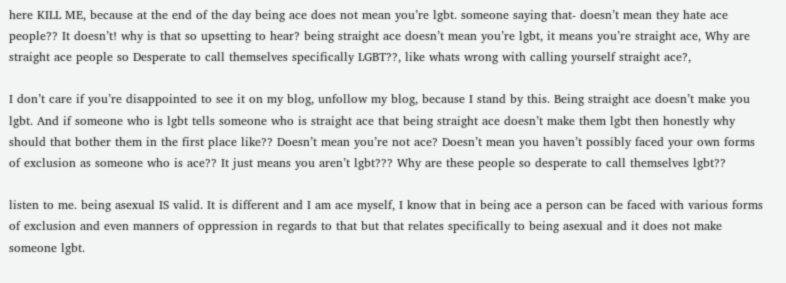here KILL ME, because at the end of the day being ace does not mean you’re lgbt. someone saying that- doesn’t mean they hate ace people?? It doesn’t! why is that so upsetting to hear? being straight ace doesn’t mean you’re lgbt, it means you’re straight ace, Why are straight ace people so Desperate to call themselves specifically LGBT??, like whats wrong with calling yourself straight ace?,

I don’t care if you’re disappointed to see it on my blog, unfollow my blog, because I stand by this. Being straight ace doesn’t make you lgbt. And if someone who is lgbt tells someone who is straight ace that being straight ace doesn’t make them lgbt then honestly why should that bother them in the first place like?? Doesn’t mean you’re not ace? Doesn’t mean you haven’t possibly faced your own forms of exclusion as someone who is ace?? It just means you aren’t lgbt??? Why are these people so desperate to call themselves lgbt??

listen to me. being asexual IS valid. It is different and I am ace myself, I know that in being ace a person can be faced with various forms of exclusion and even manners of oppression in regards to that but that relates specifically to being asexual and it does not make someone lgbt.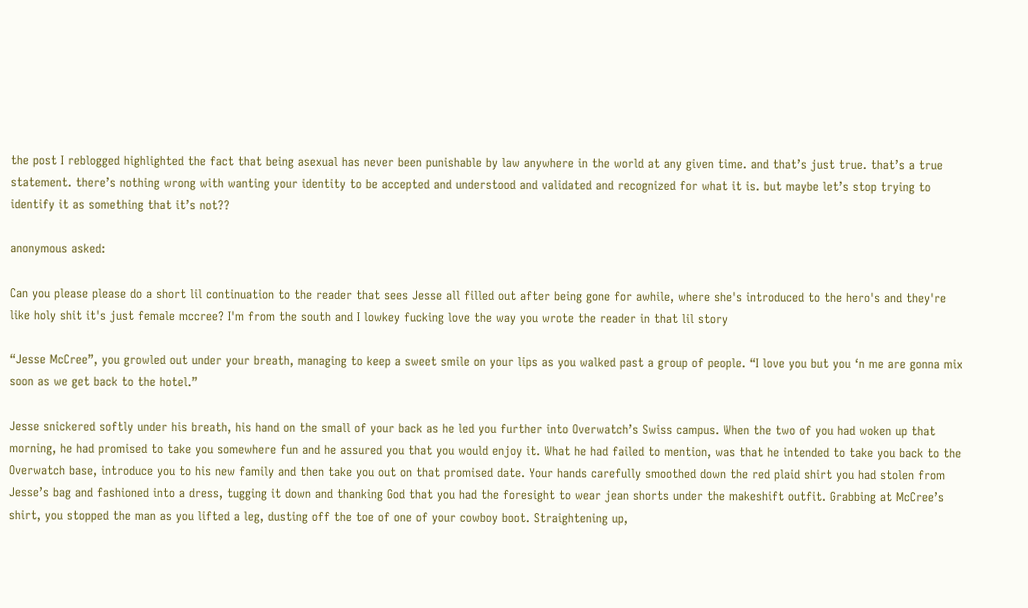the post I reblogged highlighted the fact that being asexual has never been punishable by law anywhere in the world at any given time. and that’s just true. that’s a true statement. there’s nothing wrong with wanting your identity to be accepted and understood and validated and recognized for what it is. but maybe let’s stop trying to identify it as something that it’s not??

anonymous asked:

Can you please please do a short lil continuation to the reader that sees Jesse all filled out after being gone for awhile, where she's introduced to the hero's and they're like holy shit it's just female mccree? I'm from the south and I lowkey fucking love the way you wrote the reader in that lil story

“Jesse McCree”, you growled out under your breath, managing to keep a sweet smile on your lips as you walked past a group of people. “I love you but you ‘n me are gonna mix soon as we get back to the hotel.”

Jesse snickered softly under his breath, his hand on the small of your back as he led you further into Overwatch’s Swiss campus. When the two of you had woken up that morning, he had promised to take you somewhere fun and he assured you that you would enjoy it. What he had failed to mention, was that he intended to take you back to the Overwatch base, introduce you to his new family and then take you out on that promised date. Your hands carefully smoothed down the red plaid shirt you had stolen from Jesse’s bag and fashioned into a dress, tugging it down and thanking God that you had the foresight to wear jean shorts under the makeshift outfit. Grabbing at McCree’s shirt, you stopped the man as you lifted a leg, dusting off the toe of one of your cowboy boot. Straightening up,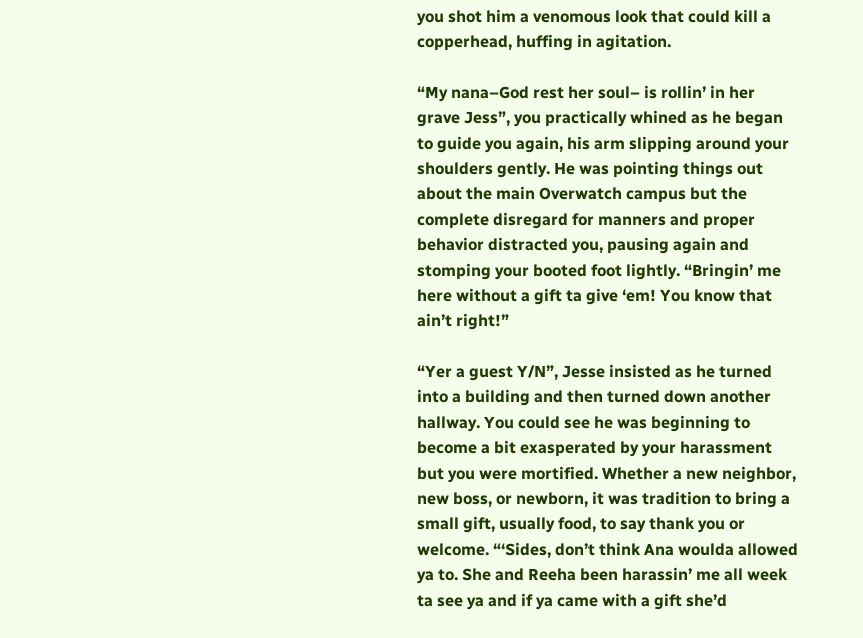you shot him a venomous look that could kill a copperhead, huffing in agitation.

“My nana–God rest her soul– is rollin’ in her grave Jess”, you practically whined as he began to guide you again, his arm slipping around your shoulders gently. He was pointing things out about the main Overwatch campus but the complete disregard for manners and proper behavior distracted you, pausing again and stomping your booted foot lightly. “Bringin’ me here without a gift ta give ‘em! You know that ain’t right!”

“Yer a guest Y/N”, Jesse insisted as he turned into a building and then turned down another hallway. You could see he was beginning to become a bit exasperated by your harassment but you were mortified. Whether a new neighbor, new boss, or newborn, it was tradition to bring a small gift, usually food, to say thank you or welcome. “‘Sides, don’t think Ana woulda allowed ya to. She and Reeha been harassin’ me all week ta see ya and if ya came with a gift she’d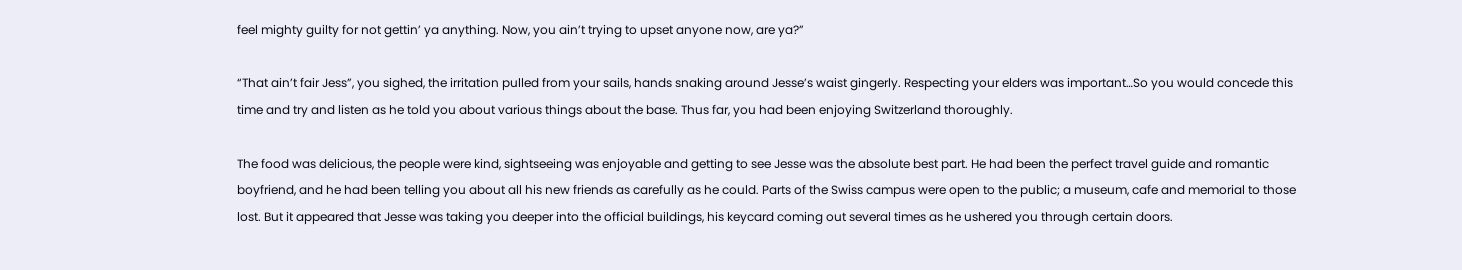feel mighty guilty for not gettin’ ya anything. Now, you ain’t trying to upset anyone now, are ya?”

“That ain’t fair Jess”, you sighed, the irritation pulled from your sails, hands snaking around Jesse’s waist gingerly. Respecting your elders was important…So you would concede this time and try and listen as he told you about various things about the base. Thus far, you had been enjoying Switzerland thoroughly.

The food was delicious, the people were kind, sightseeing was enjoyable and getting to see Jesse was the absolute best part. He had been the perfect travel guide and romantic boyfriend, and he had been telling you about all his new friends as carefully as he could. Parts of the Swiss campus were open to the public; a museum, cafe and memorial to those lost. But it appeared that Jesse was taking you deeper into the official buildings, his keycard coming out several times as he ushered you through certain doors.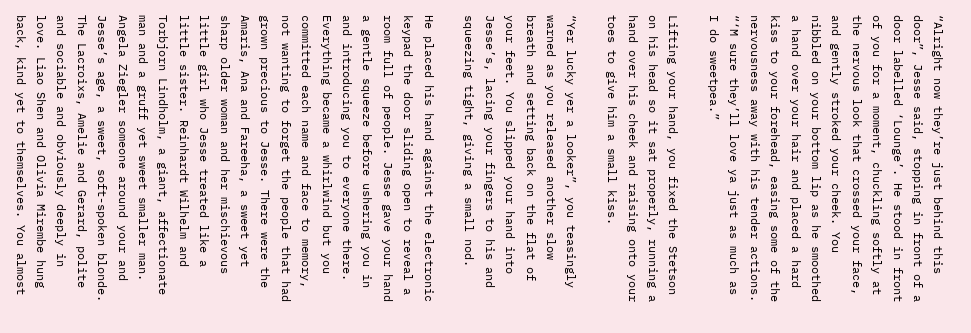“Alright now they’re just behind this door”, Jesse said, stopping in front of a door labelled ‘Lounge’. He stood in front of you for a moment, chuckling softly at the nervous look that crossed your face, and gently stroked your cheek. You nibbled on your bottom lip as he smoothed a hand over your hair and placed a hard kiss to your forehead, easing some of the nervousness away with his tender actions. “‘M sure they’ll love ya just as much as I do sweetpea.”

Lifting your hand, you fixed the Stetson on his head so it sat properly, running a hand over his cheek and raising onto your toes to give him a small kiss.

“Yer lucky yer a looker”, you teasingly warned as you released another slow breath and setting back on the flat of your feet. You slipped your hand into Jesse’s, lacing your fingers to his and squeezing tight, giving a small nod.

He placed his hand against the electronic keypad the door sliding open to reveal a room full of people. Jesse gave your hand a gentle squeeze before ushering you in and introducing you to everyone there. Everything became a whirlwind but you committed each name and face to memory,  not wanting to forget the people that had grown precious to Jesse. There were the Amaris, Ana and Fareeha, a sweet yet sharp older woman and her mischievous little girl who Jesse treated like a little sister. Reinhardt Wilhelm and Torbjorn Lindholm, a giant, affectionate man and a gruff yet sweet smaller man. Angela Ziegler someone around your and Jesse’s age, a sweet, soft-spoken blonde.  The Lacroixs, Amelie and Gerard, polite and sociable and obviously deeply in love. Liao Shen and Olivia Mirembe hung back, kind yet to themselves. You almost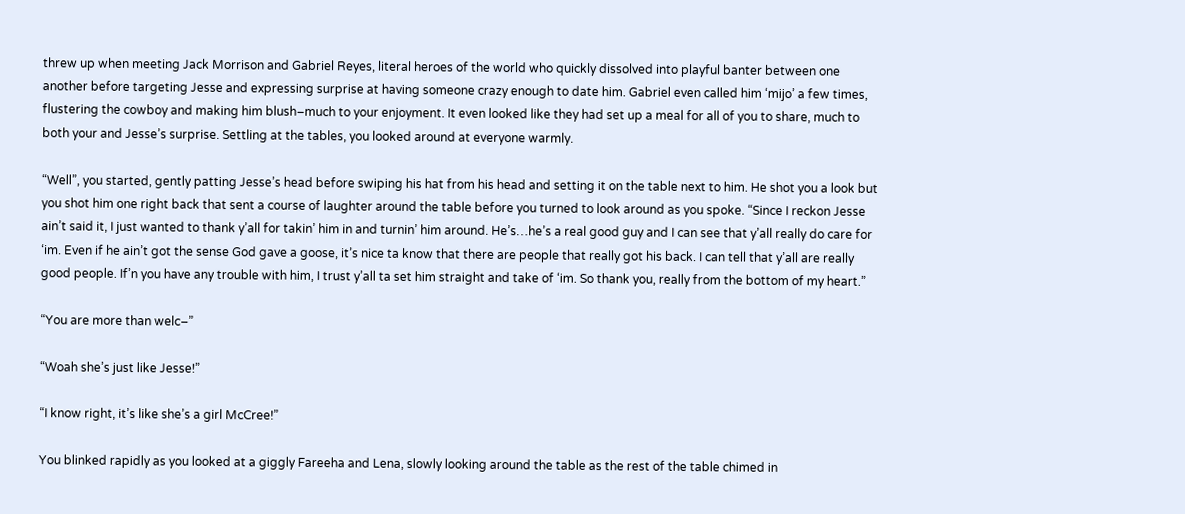threw up when meeting Jack Morrison and Gabriel Reyes, literal heroes of the world who quickly dissolved into playful banter between one another before targeting Jesse and expressing surprise at having someone crazy enough to date him. Gabriel even called him ‘mijo’ a few times, flustering the cowboy and making him blush–much to your enjoyment. It even looked like they had set up a meal for all of you to share, much to both your and Jesse’s surprise. Settling at the tables, you looked around at everyone warmly.

“Well”, you started, gently patting Jesse’s head before swiping his hat from his head and setting it on the table next to him. He shot you a look but you shot him one right back that sent a course of laughter around the table before you turned to look around as you spoke. “Since I reckon Jesse ain’t said it, I just wanted to thank y’all for takin’ him in and turnin’ him around. He’s…he’s a real good guy and I can see that y’all really do care for ‘im. Even if he ain’t got the sense God gave a goose, it’s nice ta know that there are people that really got his back. I can tell that y’all are really good people. If’n you have any trouble with him, I trust y’all ta set him straight and take of ‘im. So thank you, really from the bottom of my heart.”

“You are more than welc–”

“Woah she’s just like Jesse!”

“I know right, it’s like she’s a girl McCree!”

You blinked rapidly as you looked at a giggly Fareeha and Lena, slowly looking around the table as the rest of the table chimed in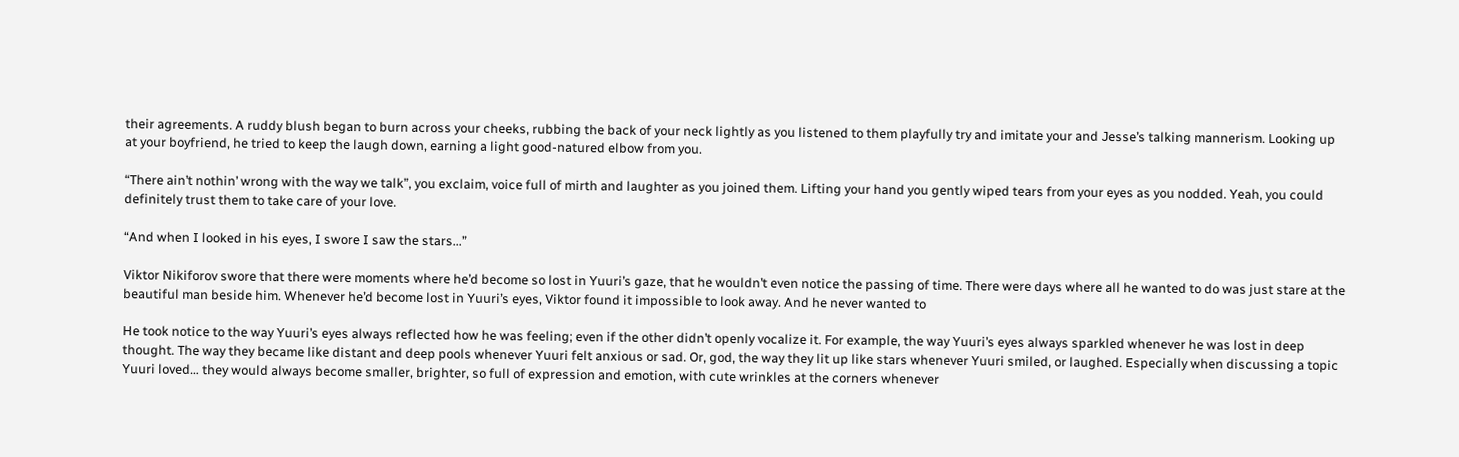their agreements. A ruddy blush began to burn across your cheeks, rubbing the back of your neck lightly as you listened to them playfully try and imitate your and Jesse’s talking mannerism. Looking up at your boyfriend, he tried to keep the laugh down, earning a light good-natured elbow from you.

“There ain’t nothin’ wrong with the way we talk”, you exclaim, voice full of mirth and laughter as you joined them. Lifting your hand you gently wiped tears from your eyes as you nodded. Yeah, you could definitely trust them to take care of your love.

“And when I looked in his eyes, I swore I saw the stars...”

Viktor Nikiforov swore that there were moments where he’d become so lost in Yuuri’s gaze, that he wouldn’t even notice the passing of time. There were days where all he wanted to do was just stare at the beautiful man beside him. Whenever he’d become lost in Yuuri’s eyes, Viktor found it impossible to look away. And he never wanted to

He took notice to the way Yuuri’s eyes always reflected how he was feeling; even if the other didn’t openly vocalize it. For example, the way Yuuri’s eyes always sparkled whenever he was lost in deep thought. The way they became like distant and deep pools whenever Yuuri felt anxious or sad. Or, god, the way they lit up like stars whenever Yuuri smiled, or laughed. Especially when discussing a topic Yuuri loved… they would always become smaller, brighter, so full of expression and emotion, with cute wrinkles at the corners whenever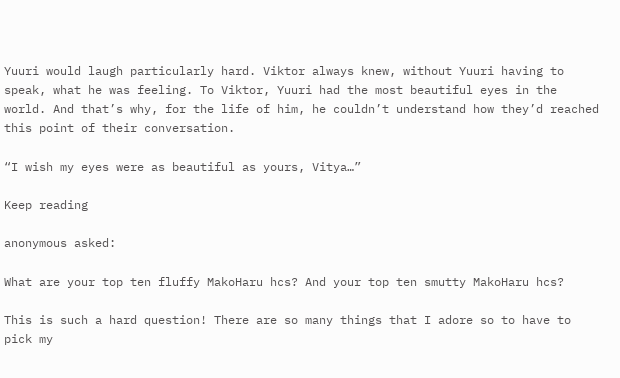Yuuri would laugh particularly hard. Viktor always knew, without Yuuri having to speak, what he was feeling. To Viktor, Yuuri had the most beautiful eyes in the world. And that’s why, for the life of him, he couldn’t understand how they’d reached this point of their conversation.

“I wish my eyes were as beautiful as yours, Vitya…”

Keep reading

anonymous asked:

What are your top ten fluffy MakoHaru hcs? And your top ten smutty MakoHaru hcs?

This is such a hard question! There are so many things that I adore so to have to pick my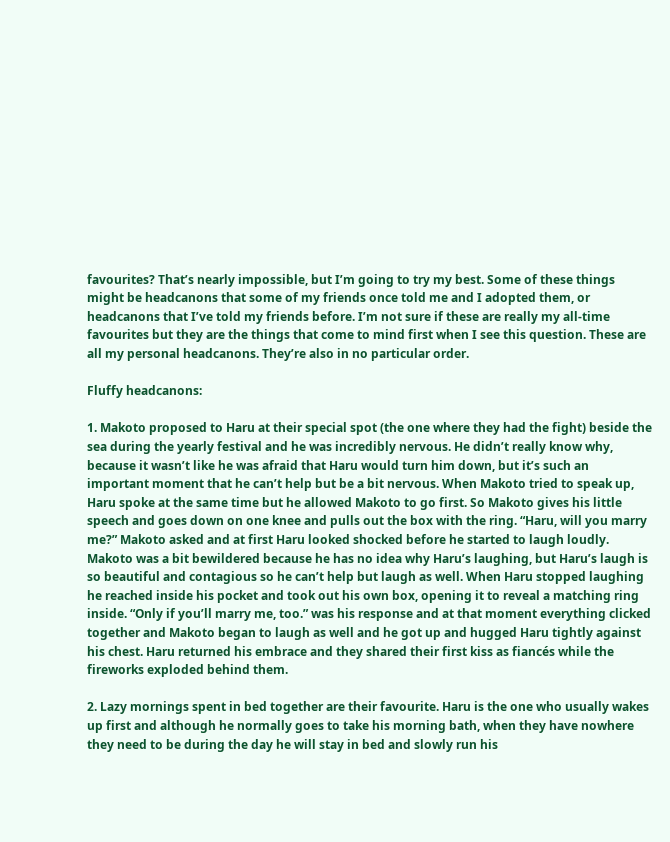favourites? That’s nearly impossible, but I’m going to try my best. Some of these things might be headcanons that some of my friends once told me and I adopted them, or headcanons that I’ve told my friends before. I’m not sure if these are really my all-time favourites but they are the things that come to mind first when I see this question. These are all my personal headcanons. They’re also in no particular order.

Fluffy headcanons:

1. Makoto proposed to Haru at their special spot (the one where they had the fight) beside the sea during the yearly festival and he was incredibly nervous. He didn’t really know why, because it wasn’t like he was afraid that Haru would turn him down, but it’s such an important moment that he can’t help but be a bit nervous. When Makoto tried to speak up, Haru spoke at the same time but he allowed Makoto to go first. So Makoto gives his little speech and goes down on one knee and pulls out the box with the ring. “Haru, will you marry me?” Makoto asked and at first Haru looked shocked before he started to laugh loudly. Makoto was a bit bewildered because he has no idea why Haru’s laughing, but Haru’s laugh is so beautiful and contagious so he can’t help but laugh as well. When Haru stopped laughing he reached inside his pocket and took out his own box, opening it to reveal a matching ring inside. “Only if you’ll marry me, too.” was his response and at that moment everything clicked together and Makoto began to laugh as well and he got up and hugged Haru tightly against his chest. Haru returned his embrace and they shared their first kiss as fiancés while the fireworks exploded behind them.

2. Lazy mornings spent in bed together are their favourite. Haru is the one who usually wakes up first and although he normally goes to take his morning bath, when they have nowhere they need to be during the day he will stay in bed and slowly run his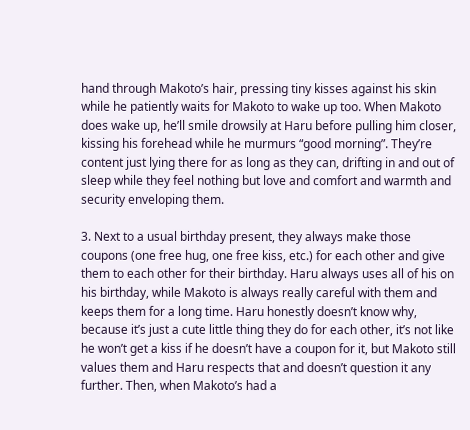hand through Makoto’s hair, pressing tiny kisses against his skin while he patiently waits for Makoto to wake up too. When Makoto does wake up, he’ll smile drowsily at Haru before pulling him closer, kissing his forehead while he murmurs “good morning”. They’re content just lying there for as long as they can, drifting in and out of sleep while they feel nothing but love and comfort and warmth and security enveloping them.

3. Next to a usual birthday present, they always make those coupons (one free hug, one free kiss, etc.) for each other and give them to each other for their birthday. Haru always uses all of his on his birthday, while Makoto is always really careful with them and keeps them for a long time. Haru honestly doesn’t know why, because it’s just a cute little thing they do for each other, it’s not like he won’t get a kiss if he doesn’t have a coupon for it, but Makoto still values them and Haru respects that and doesn’t question it any further. Then, when Makoto’s had a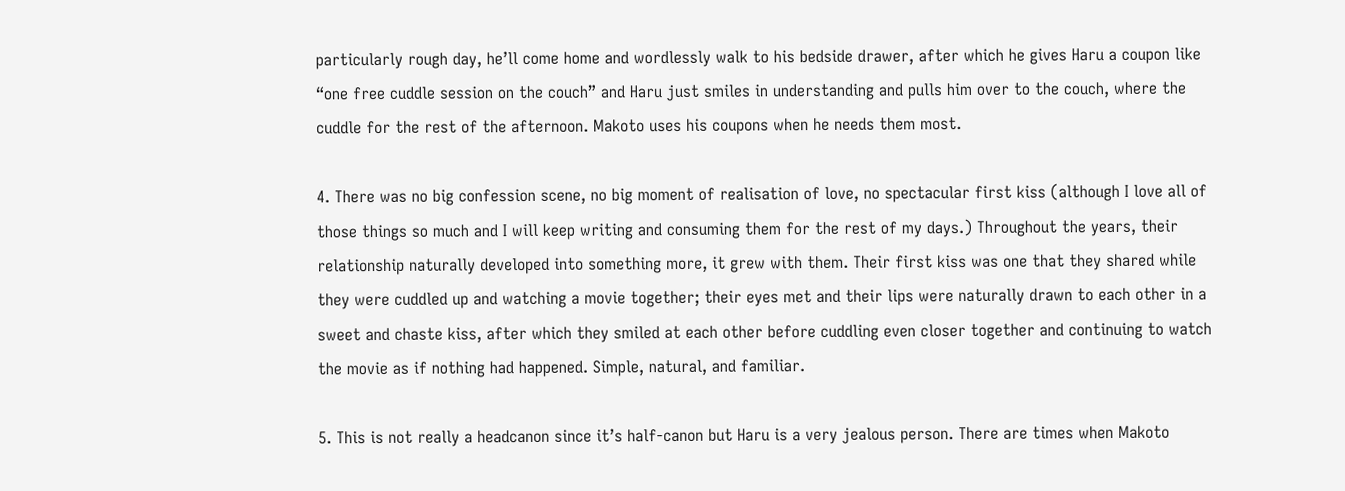particularly rough day, he’ll come home and wordlessly walk to his bedside drawer, after which he gives Haru a coupon like “one free cuddle session on the couch” and Haru just smiles in understanding and pulls him over to the couch, where the cuddle for the rest of the afternoon. Makoto uses his coupons when he needs them most.

4. There was no big confession scene, no big moment of realisation of love, no spectacular first kiss (although I love all of those things so much and I will keep writing and consuming them for the rest of my days.) Throughout the years, their relationship naturally developed into something more, it grew with them. Their first kiss was one that they shared while they were cuddled up and watching a movie together; their eyes met and their lips were naturally drawn to each other in a sweet and chaste kiss, after which they smiled at each other before cuddling even closer together and continuing to watch the movie as if nothing had happened. Simple, natural, and familiar.

5. This is not really a headcanon since it’s half-canon but Haru is a very jealous person. There are times when Makoto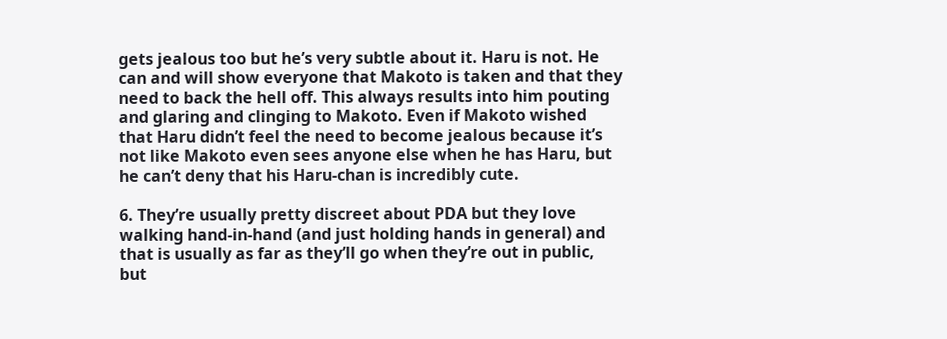gets jealous too but he’s very subtle about it. Haru is not. He can and will show everyone that Makoto is taken and that they need to back the hell off. This always results into him pouting and glaring and clinging to Makoto. Even if Makoto wished that Haru didn’t feel the need to become jealous because it’s not like Makoto even sees anyone else when he has Haru, but he can’t deny that his Haru-chan is incredibly cute.

6. They’re usually pretty discreet about PDA but they love walking hand-in-hand (and just holding hands in general) and that is usually as far as they’ll go when they’re out in public, but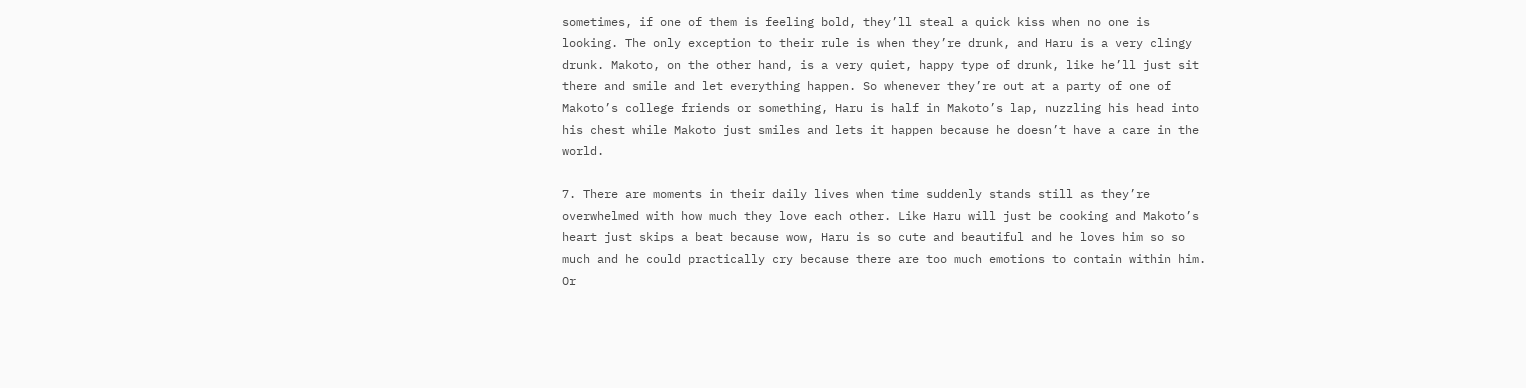sometimes, if one of them is feeling bold, they’ll steal a quick kiss when no one is looking. The only exception to their rule is when they’re drunk, and Haru is a very clingy drunk. Makoto, on the other hand, is a very quiet, happy type of drunk, like he’ll just sit there and smile and let everything happen. So whenever they’re out at a party of one of Makoto’s college friends or something, Haru is half in Makoto’s lap, nuzzling his head into his chest while Makoto just smiles and lets it happen because he doesn’t have a care in the world.

7. There are moments in their daily lives when time suddenly stands still as they’re overwhelmed with how much they love each other. Like Haru will just be cooking and Makoto’s heart just skips a beat because wow, Haru is so cute and beautiful and he loves him so so much and he could practically cry because there are too much emotions to contain within him. Or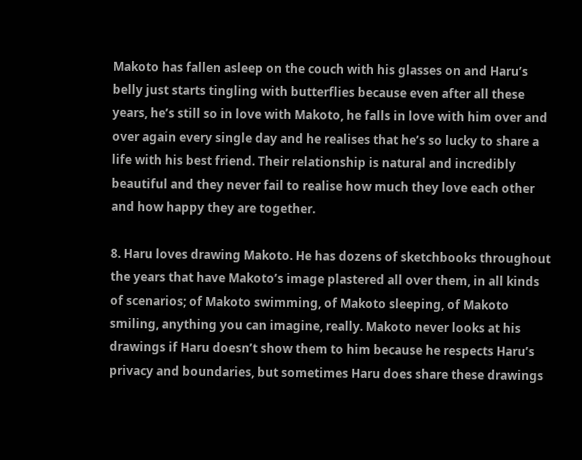Makoto has fallen asleep on the couch with his glasses on and Haru’s belly just starts tingling with butterflies because even after all these years, he’s still so in love with Makoto, he falls in love with him over and over again every single day and he realises that he’s so lucky to share a life with his best friend. Their relationship is natural and incredibly beautiful and they never fail to realise how much they love each other and how happy they are together.

8. Haru loves drawing Makoto. He has dozens of sketchbooks throughout the years that have Makoto’s image plastered all over them, in all kinds of scenarios; of Makoto swimming, of Makoto sleeping, of Makoto smiling, anything you can imagine, really. Makoto never looks at his drawings if Haru doesn’t show them to him because he respects Haru’s privacy and boundaries, but sometimes Haru does share these drawings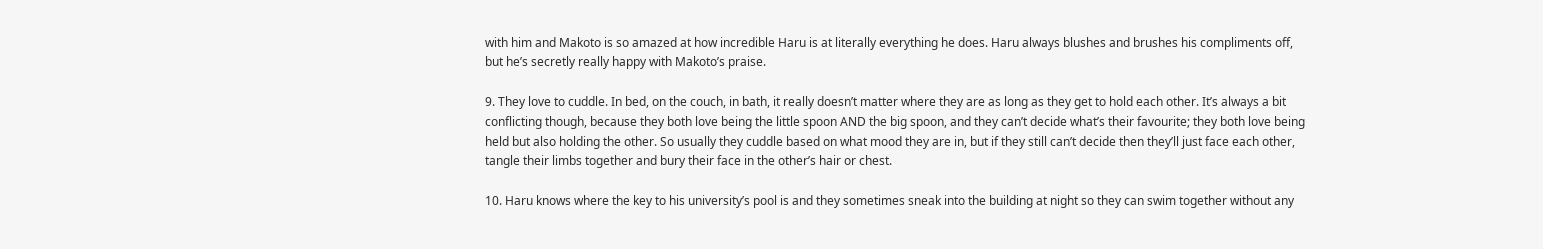with him and Makoto is so amazed at how incredible Haru is at literally everything he does. Haru always blushes and brushes his compliments off, but he’s secretly really happy with Makoto’s praise.

9. They love to cuddle. In bed, on the couch, in bath, it really doesn’t matter where they are as long as they get to hold each other. It’s always a bit conflicting though, because they both love being the little spoon AND the big spoon, and they can’t decide what’s their favourite; they both love being held but also holding the other. So usually they cuddle based on what mood they are in, but if they still can’t decide then they’ll just face each other, tangle their limbs together and bury their face in the other’s hair or chest.

10. Haru knows where the key to his university’s pool is and they sometimes sneak into the building at night so they can swim together without any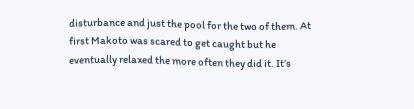disturbance and just the pool for the two of them. At first Makoto was scared to get caught but he eventually relaxed the more often they did it. It’s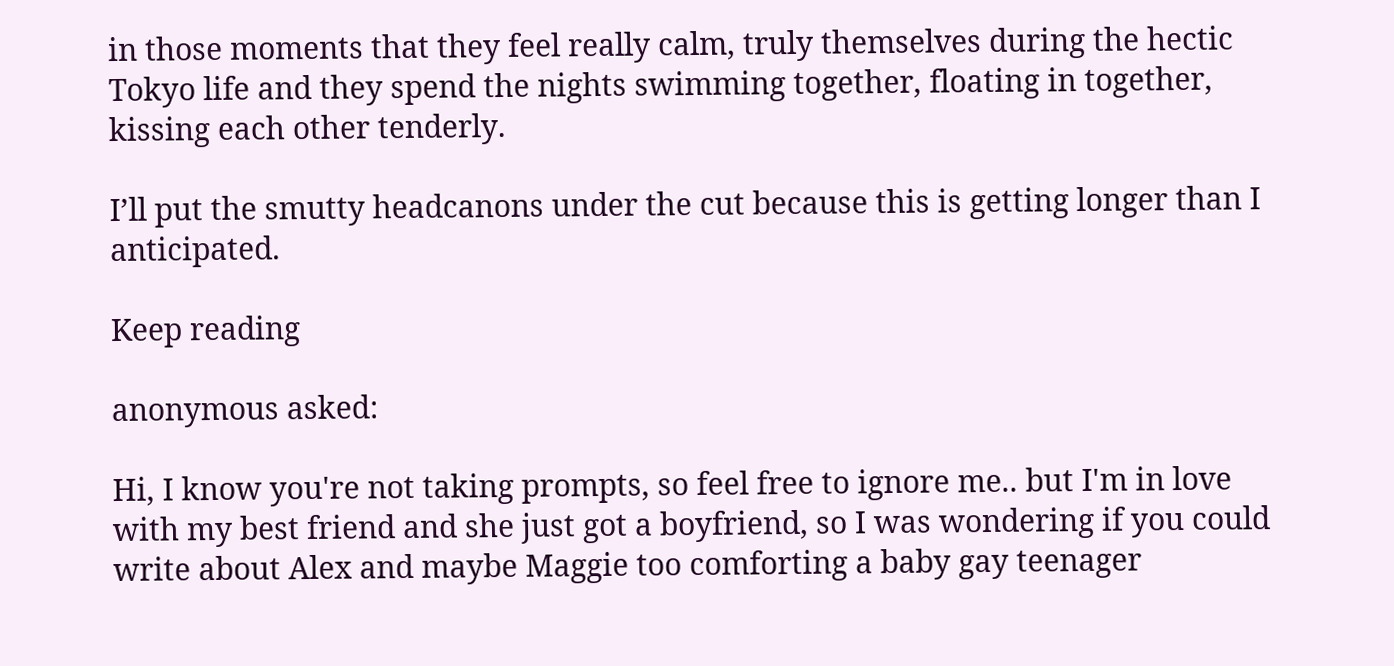in those moments that they feel really calm, truly themselves during the hectic Tokyo life and they spend the nights swimming together, floating in together, kissing each other tenderly.

I’ll put the smutty headcanons under the cut because this is getting longer than I anticipated.

Keep reading

anonymous asked:

Hi, I know you're not taking prompts, so feel free to ignore me.. but I'm in love with my best friend and she just got a boyfriend, so I was wondering if you could write about Alex and maybe Maggie too comforting a baby gay teenager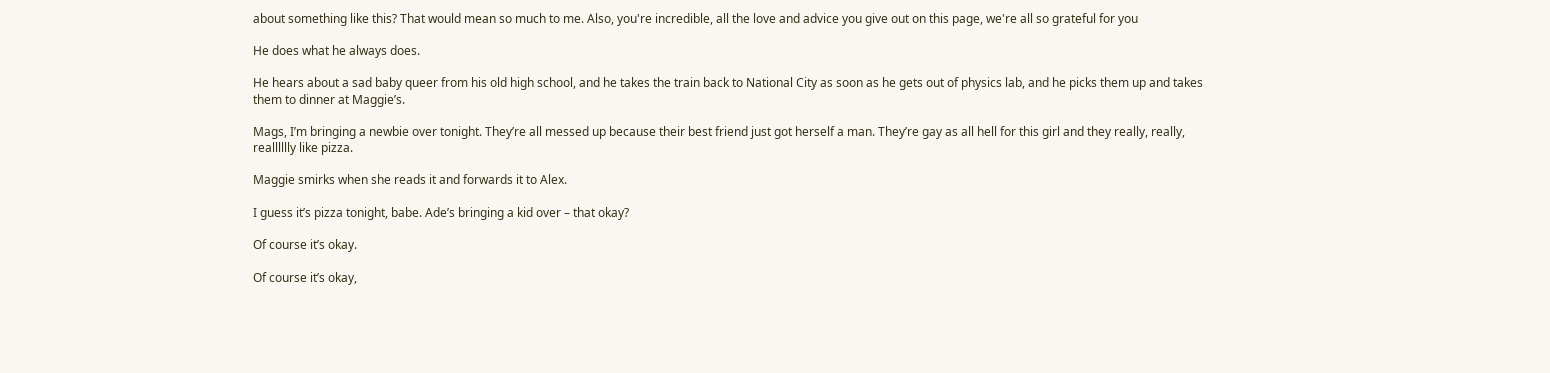about something like this? That would mean so much to me. Also, you're incredible, all the love and advice you give out on this page, we're all so grateful for you

He does what he always does.

He hears about a sad baby queer from his old high school, and he takes the train back to National City as soon as he gets out of physics lab, and he picks them up and takes them to dinner at Maggie’s.

Mags, I’m bringing a newbie over tonight. They’re all messed up because their best friend just got herself a man. They’re gay as all hell for this girl and they really, really, realllllly like pizza.

Maggie smirks when she reads it and forwards it to Alex.

I guess it’s pizza tonight, babe. Ade’s bringing a kid over – that okay?

Of course it’s okay.

Of course it’s okay,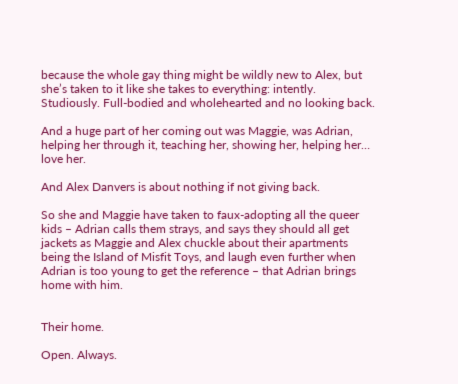because the whole gay thing might be wildly new to Alex, but she’s taken to it like she takes to everything: intently. Studiously. Full-bodied and wholehearted and no looking back.

And a huge part of her coming out was Maggie, was Adrian, helping her through it, teaching her, showing her, helping her… love her.

And Alex Danvers is about nothing if not giving back.

So she and Maggie have taken to faux-adopting all the queer kids – Adrian calls them strays, and says they should all get jackets as Maggie and Alex chuckle about their apartments being the Island of Misfit Toys, and laugh even further when Adrian is too young to get the reference – that Adrian brings home with him.


Their home.

Open. Always.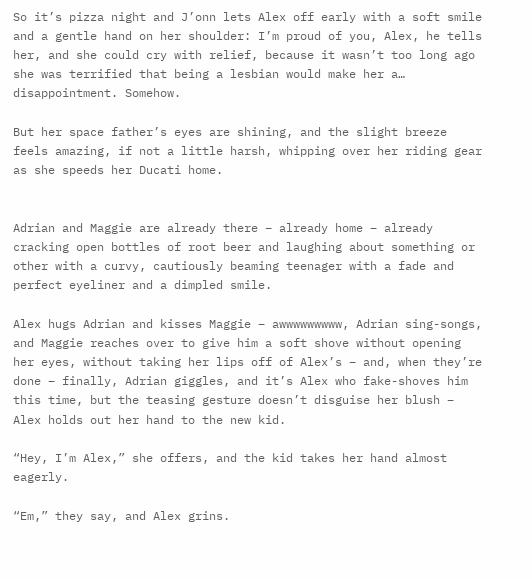So it’s pizza night and J’onn lets Alex off early with a soft smile and a gentle hand on her shoulder: I’m proud of you, Alex, he tells her, and she could cry with relief, because it wasn’t too long ago she was terrified that being a lesbian would make her a… disappointment. Somehow.

But her space father’s eyes are shining, and the slight breeze feels amazing, if not a little harsh, whipping over her riding gear as she speeds her Ducati home.


Adrian and Maggie are already there – already home – already cracking open bottles of root beer and laughing about something or other with a curvy, cautiously beaming teenager with a fade and perfect eyeliner and a dimpled smile.

Alex hugs Adrian and kisses Maggie – awwwwwwwww, Adrian sing-songs, and Maggie reaches over to give him a soft shove without opening her eyes, without taking her lips off of Alex’s – and, when they’re done – finally, Adrian giggles, and it’s Alex who fake-shoves him this time, but the teasing gesture doesn’t disguise her blush – Alex holds out her hand to the new kid.

“Hey, I’m Alex,” she offers, and the kid takes her hand almost eagerly.

“Em,” they say, and Alex grins.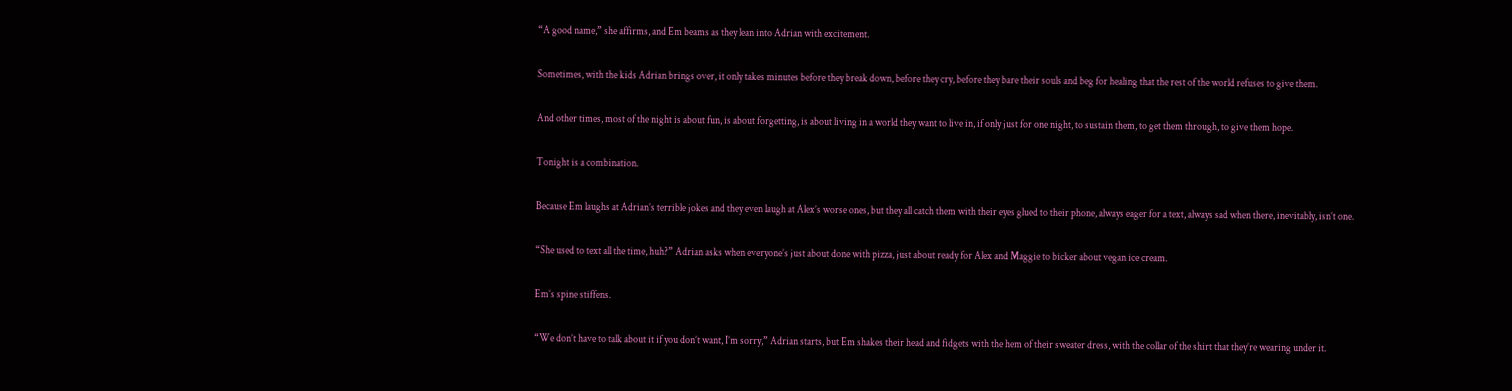“A good name,” she affirms, and Em beams as they lean into Adrian with excitement.

Sometimes, with the kids Adrian brings over, it only takes minutes before they break down, before they cry, before they bare their souls and beg for healing that the rest of the world refuses to give them.

And other times, most of the night is about fun, is about forgetting, is about living in a world they want to live in, if only just for one night, to sustain them, to get them through, to give them hope.

Tonight is a combination.

Because Em laughs at Adrian’s terrible jokes and they even laugh at Alex’s worse ones, but they all catch them with their eyes glued to their phone, always eager for a text, always sad when there, inevitably, isn’t one.

“She used to text all the time, huh?” Adrian asks when everyone’s just about done with pizza, just about ready for Alex and Maggie to bicker about vegan ice cream.

Em’s spine stiffens.

“We don’t have to talk about it if you don’t want, I’m sorry,” Adrian starts, but Em shakes their head and fidgets with the hem of their sweater dress, with the collar of the shirt that they’re wearing under it.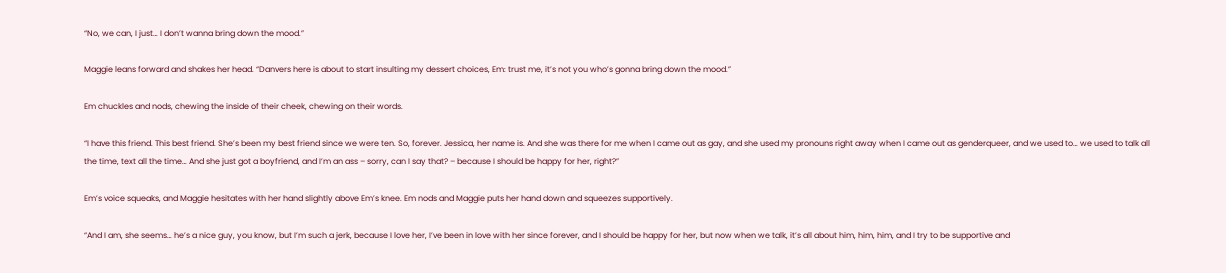“No, we can, I just… I don’t wanna bring down the mood.”

Maggie leans forward and shakes her head. “Danvers here is about to start insulting my dessert choices, Em: trust me, it’s not you who’s gonna bring down the mood.”

Em chuckles and nods, chewing the inside of their cheek, chewing on their words.

“I have this friend. This best friend. She’s been my best friend since we were ten. So, forever. Jessica, her name is. And she was there for me when I came out as gay, and she used my pronouns right away when I came out as genderqueer, and we used to… we used to talk all the time, text all the time… And she just got a boyfriend, and I’m an ass – sorry, can I say that? – because I should be happy for her, right?”

Em’s voice squeaks, and Maggie hesitates with her hand slightly above Em’s knee. Em nods and Maggie puts her hand down and squeezes supportively.

“And I am, she seems… he’s a nice guy, you know, but I’m such a jerk, because I love her, I’ve been in love with her since forever, and I should be happy for her, but now when we talk, it’s all about him, him, him, and I try to be supportive and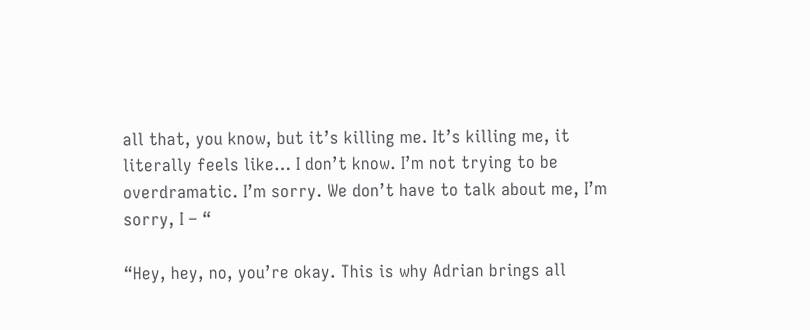all that, you know, but it’s killing me. It’s killing me, it literally feels like… I don’t know. I’m not trying to be overdramatic. I’m sorry. We don’t have to talk about me, I’m sorry, I – “

“Hey, hey, no, you’re okay. This is why Adrian brings all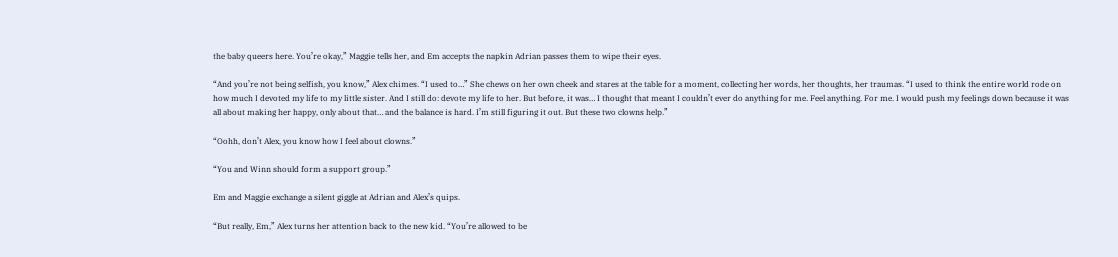the baby queers here. You’re okay,” Maggie tells her, and Em accepts the napkin Adrian passes them to wipe their eyes.

“And you’re not being selfish, you know,” Alex chimes. “I used to…” She chews on her own cheek and stares at the table for a moment, collecting her words, her thoughts, her traumas. “I used to think the entire world rode on how much I devoted my life to my little sister. And I still do: devote my life to her. But before, it was… I thought that meant I couldn’t ever do anything for me. Feel anything. For me. I would push my feelings down because it was all about making her happy, only about that… and the balance is hard. I’m still figuring it out. But these two clowns help.”

“Oohh, don’t Alex, you know how I feel about clowns.”

“You and Winn should form a support group.”

Em and Maggie exchange a silent giggle at Adrian and Alex’s quips.

“But really, Em,” Alex turns her attention back to the new kid. “You’re allowed to be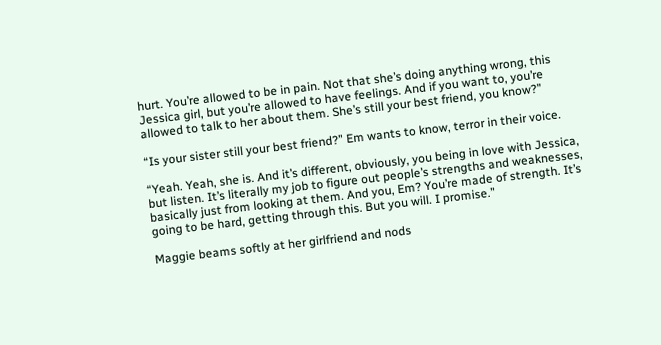hurt. You’re allowed to be in pain. Not that she’s doing anything wrong, this Jessica girl, but you’re allowed to have feelings. And if you want to, you’re allowed to talk to her about them. She’s still your best friend, you know?”

“Is your sister still your best friend?” Em wants to know, terror in their voice.

“Yeah. Yeah, she is. And it’s different, obviously, you being in love with Jessica, but listen. It’s literally my job to figure out people’s strengths and weaknesses, basically just from looking at them. And you, Em? You’re made of strength. It’s going to be hard, getting through this. But you will. I promise.”

Maggie beams softly at her girlfriend and nods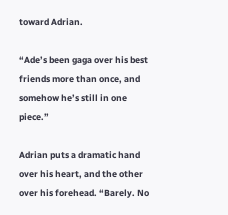toward Adrian.

“Ade’s been gaga over his best friends more than once, and somehow he’s still in one piece.”

Adrian puts a dramatic hand over his heart, and the other over his forehead. “Barely. No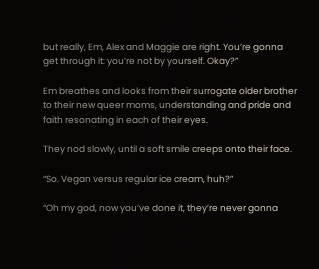but really, Em, Alex and Maggie are right. You’re gonna get through it: you’re not by yourself. Okay?”

Em breathes and looks from their surrogate older brother to their new queer moms, understanding and pride and faith resonating in each of their eyes.

They nod slowly, until a soft smile creeps onto their face.

“So. Vegan versus regular ice cream, huh?”

“Oh my god, now you’ve done it, they’re never gonna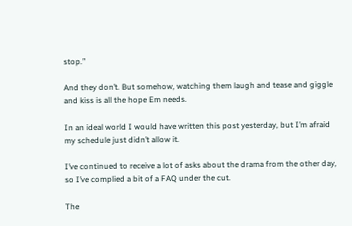stop.”

And they don’t. But somehow, watching them laugh and tease and giggle and kiss is all the hope Em needs.

In an ideal world I would have written this post yesterday, but I’m afraid my schedule just didn’t allow it.

I’ve continued to receive a lot of asks about the drama from the other day, so I’ve complied a bit of a FAQ under the cut.

The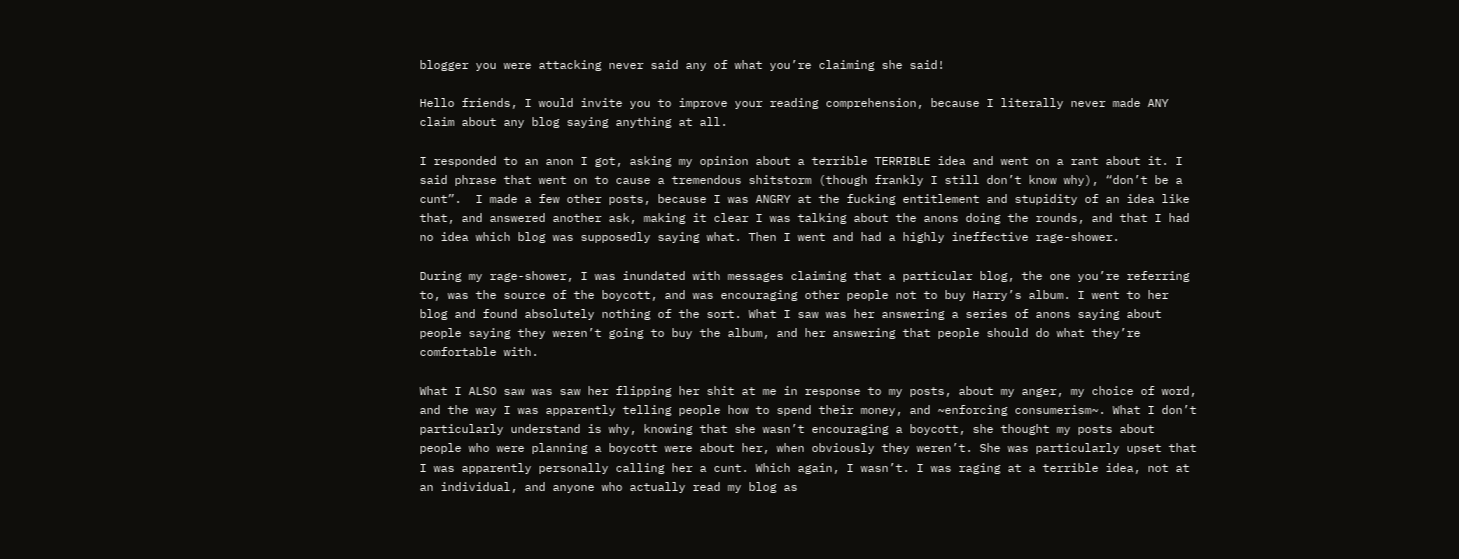blogger you were attacking never said any of what you’re claiming she said!

Hello friends, I would invite you to improve your reading comprehension, because I literally never made ANY claim about any blog saying anything at all.

I responded to an anon I got, asking my opinion about a terrible TERRIBLE idea and went on a rant about it. I said phrase that went on to cause a tremendous shitstorm (though frankly I still don’t know why), “don’t be a cunt”.  I made a few other posts, because I was ANGRY at the fucking entitlement and stupidity of an idea like that, and answered another ask, making it clear I was talking about the anons doing the rounds, and that I had no idea which blog was supposedly saying what. Then I went and had a highly ineffective rage-shower.

During my rage-shower, I was inundated with messages claiming that a particular blog, the one you’re referring to, was the source of the boycott, and was encouraging other people not to buy Harry’s album. I went to her blog and found absolutely nothing of the sort. What I saw was her answering a series of anons saying about people saying they weren’t going to buy the album, and her answering that people should do what they’re comfortable with.

What I ALSO saw was saw her flipping her shit at me in response to my posts, about my anger, my choice of word, and the way I was apparently telling people how to spend their money, and ~enforcing consumerism~. What I don’t particularly understand is why, knowing that she wasn’t encouraging a boycott, she thought my posts about people who were planning a boycott were about her, when obviously they weren’t. She was particularly upset that I was apparently personally calling her a cunt. Which again, I wasn’t. I was raging at a terrible idea, not at an individual, and anyone who actually read my blog as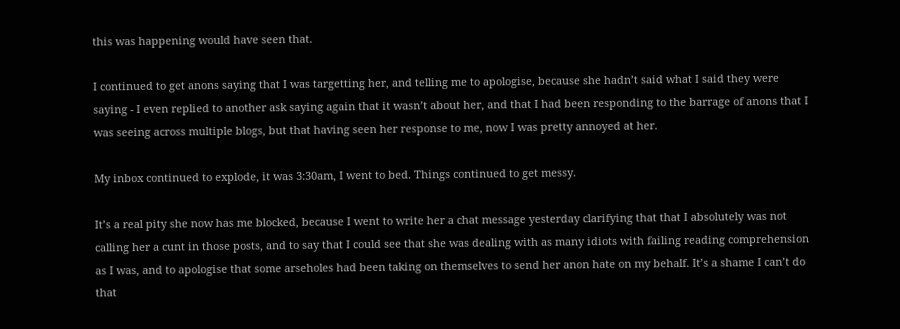this was happening would have seen that.

I continued to get anons saying that I was targetting her, and telling me to apologise, because she hadn’t said what I said they were saying - I even replied to another ask saying again that it wasn’t about her, and that I had been responding to the barrage of anons that I was seeing across multiple blogs, but that having seen her response to me, now I was pretty annoyed at her.

My inbox continued to explode, it was 3:30am, I went to bed. Things continued to get messy.

It’s a real pity she now has me blocked, because I went to write her a chat message yesterday clarifying that that I absolutely was not calling her a cunt in those posts, and to say that I could see that she was dealing with as many idiots with failing reading comprehension as I was, and to apologise that some arseholes had been taking on themselves to send her anon hate on my behalf. It’s a shame I can’t do that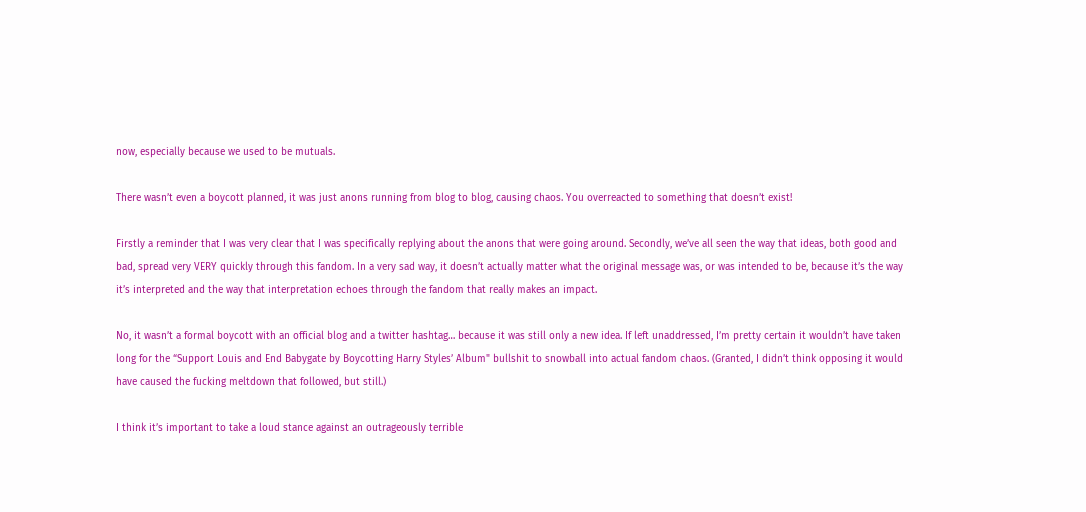now, especially because we used to be mutuals.

There wasn’t even a boycott planned, it was just anons running from blog to blog, causing chaos. You overreacted to something that doesn’t exist!

Firstly a reminder that I was very clear that I was specifically replying about the anons that were going around. Secondly, we’ve all seen the way that ideas, both good and bad, spread very VERY quickly through this fandom. In a very sad way, it doesn’t actually matter what the original message was, or was intended to be, because it’s the way it’s interpreted and the way that interpretation echoes through the fandom that really makes an impact.

No, it wasn’t a formal boycott with an official blog and a twitter hashtag… because it was still only a new idea. If left unaddressed, I’m pretty certain it wouldn’t have taken long for the “Support Louis and End Babygate by Boycotting Harry Styles’ Album" bullshit to snowball into actual fandom chaos. (Granted, I didn’t think opposing it would have caused the fucking meltdown that followed, but still.)

I think it’s important to take a loud stance against an outrageously terrible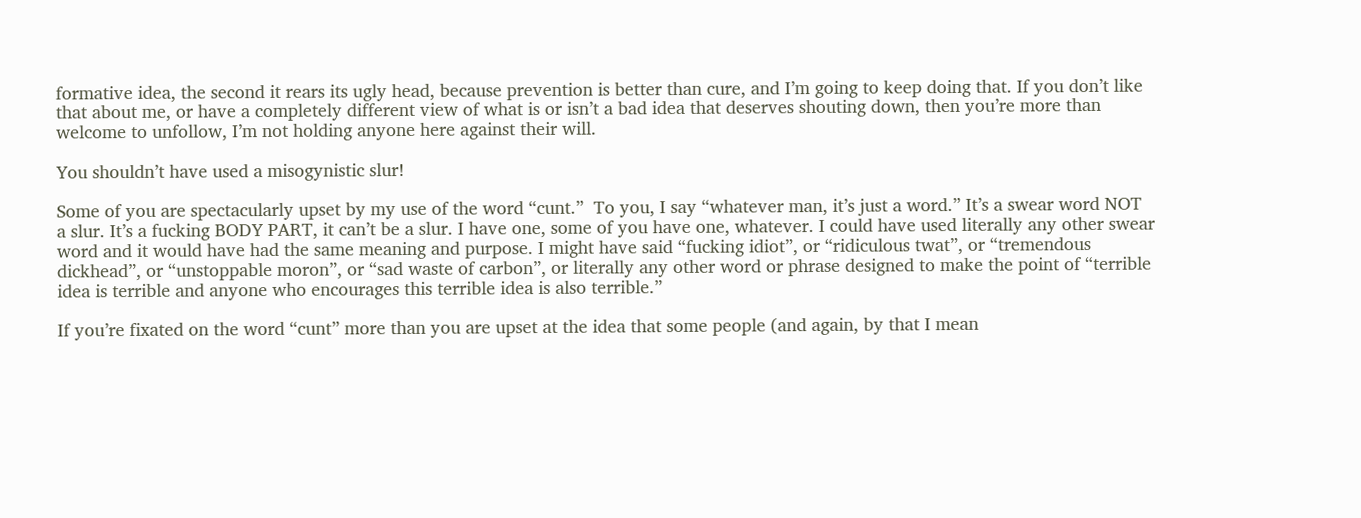formative idea, the second it rears its ugly head, because prevention is better than cure, and I’m going to keep doing that. If you don’t like that about me, or have a completely different view of what is or isn’t a bad idea that deserves shouting down, then you’re more than welcome to unfollow, I’m not holding anyone here against their will.

You shouldn’t have used a misogynistic slur!

Some of you are spectacularly upset by my use of the word “cunt.”  To you, I say “whatever man, it’s just a word.” It’s a swear word NOT a slur. It’s a fucking BODY PART, it can’t be a slur. I have one, some of you have one, whatever. I could have used literally any other swear word and it would have had the same meaning and purpose. I might have said “fucking idiot”, or “ridiculous twat”, or “tremendous dickhead”, or “unstoppable moron”, or “sad waste of carbon”, or literally any other word or phrase designed to make the point of “terrible idea is terrible and anyone who encourages this terrible idea is also terrible.”

If you’re fixated on the word “cunt” more than you are upset at the idea that some people (and again, by that I mean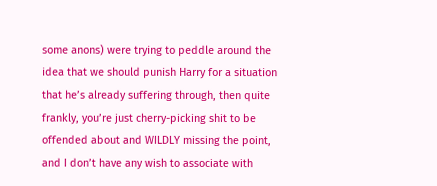some anons) were trying to peddle around the idea that we should punish Harry for a situation that he’s already suffering through, then quite frankly, you’re just cherry-picking shit to be offended about and WILDLY missing the point, and I don’t have any wish to associate with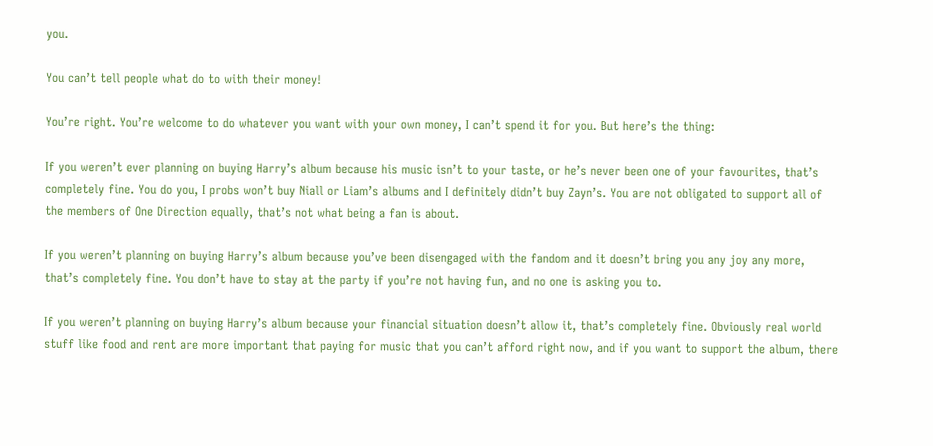you.

You can’t tell people what do to with their money!

You’re right. You’re welcome to do whatever you want with your own money, I can’t spend it for you. But here’s the thing:

If you weren’t ever planning on buying Harry’s album because his music isn’t to your taste, or he’s never been one of your favourites, that’s completely fine. You do you, I probs won’t buy Niall or Liam’s albums and I definitely didn’t buy Zayn’s. You are not obligated to support all of the members of One Direction equally, that’s not what being a fan is about.

If you weren’t planning on buying Harry’s album because you’ve been disengaged with the fandom and it doesn’t bring you any joy any more, that’s completely fine. You don’t have to stay at the party if you’re not having fun, and no one is asking you to.

If you weren’t planning on buying Harry’s album because your financial situation doesn’t allow it, that’s completely fine. Obviously real world stuff like food and rent are more important that paying for music that you can’t afford right now, and if you want to support the album, there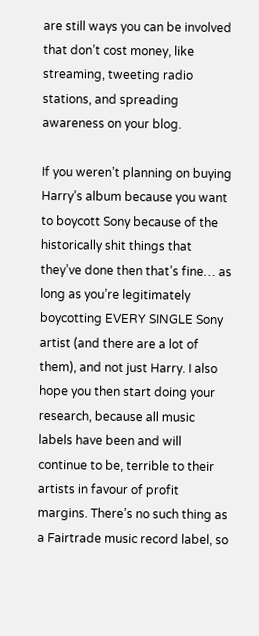are still ways you can be involved that don’t cost money, like streaming, tweeting radio stations, and spreading awareness on your blog.

If you weren’t planning on buying Harry’s album because you want to boycott Sony because of the historically shit things that they’ve done then that’s fine… as long as you’re legitimately boycotting EVERY SINGLE Sony artist (and there are a lot of them), and not just Harry. I also hope you then start doing your research, because all music labels have been and will continue to be, terrible to their artists in favour of profit margins. There’s no such thing as a Fairtrade music record label, so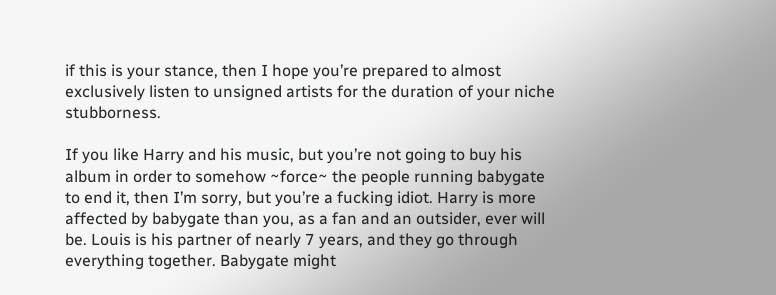if this is your stance, then I hope you’re prepared to almost exclusively listen to unsigned artists for the duration of your niche stubborness.

If you like Harry and his music, but you’re not going to buy his album in order to somehow ~force~ the people running babygate to end it, then I’m sorry, but you’re a fucking idiot. Harry is more affected by babygate than you, as a fan and an outsider, ever will be. Louis is his partner of nearly 7 years, and they go through everything together. Babygate might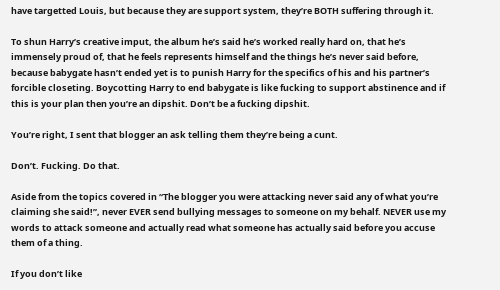have targetted Louis, but because they are support system, they’re BOTH suffering through it.

To shun Harry’s creative imput, the album he’s said he’s worked really hard on, that he’s immensely proud of, that he feels represents himself and the things he’s never said before, because babygate hasn’t ended yet is to punish Harry for the specifics of his and his partner’s forcible closeting. Boycotting Harry to end babygate is like fucking to support abstinence and if this is your plan then you’re an dipshit. Don’t be a fucking dipshit.

You’re right, I sent that blogger an ask telling them they’re being a cunt.

Don’t. Fucking. Do that.

Aside from the topics covered in “The blogger you were attacking never said any of what you’re claiming she said!”, never EVER send bullying messages to someone on my behalf. NEVER use my words to attack someone and actually read what someone has actually said before you accuse them of a thing.

If you don’t like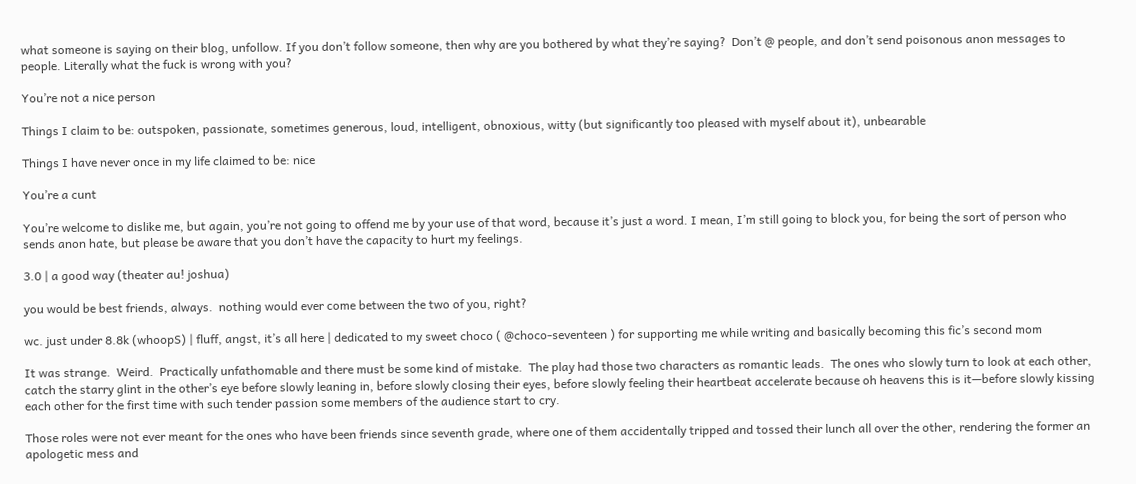what someone is saying on their blog, unfollow. If you don’t follow someone, then why are you bothered by what they’re saying?  Don’t @ people, and don’t send poisonous anon messages to people. Literally what the fuck is wrong with you?

You’re not a nice person

Things I claim to be: outspoken, passionate, sometimes generous, loud, intelligent, obnoxious, witty (but significantly too pleased with myself about it), unbearable

Things I have never once in my life claimed to be: nice

You’re a cunt

You’re welcome to dislike me, but again, you’re not going to offend me by your use of that word, because it’s just a word. I mean, I’m still going to block you, for being the sort of person who sends anon hate, but please be aware that you don’t have the capacity to hurt my feelings.

3.0 | a good way (theater au! joshua)

you would be best friends, always.  nothing would ever come between the two of you, right?

wc. just under 8.8k (whoopS) | fluff, angst, it’s all here | dedicated to my sweet choco ( @choco-seventeen ) for supporting me while writing and basically becoming this fic’s second mom

It was strange.  Weird.  Practically unfathomable and there must be some kind of mistake.  The play had those two characters as romantic leads.  The ones who slowly turn to look at each other, catch the starry glint in the other’s eye before slowly leaning in, before slowly closing their eyes, before slowly feeling their heartbeat accelerate because oh heavens this is it—before slowly kissing each other for the first time with such tender passion some members of the audience start to cry.

Those roles were not ever meant for the ones who have been friends since seventh grade, where one of them accidentally tripped and tossed their lunch all over the other, rendering the former an apologetic mess and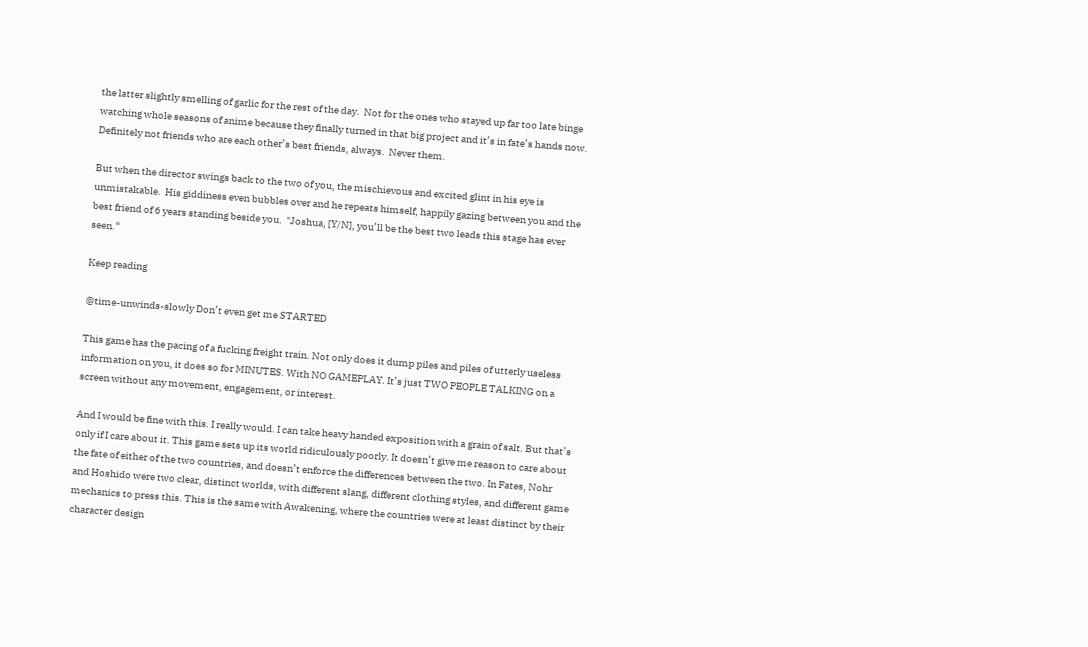the latter slightly smelling of garlic for the rest of the day.  Not for the ones who stayed up far too late binge watching whole seasons of anime because they finally turned in that big project and it’s in fate’s hands now.  Definitely not friends who are each other’s best friends, always.  Never them.

But when the director swings back to the two of you, the mischievous and excited glint in his eye is unmistakable.  His giddiness even bubbles over and he repeats himself, happily gazing between you and the best friend of 6 years standing beside you.  "Joshua, [Y/N], you’ll be the best two leads this stage has ever seen.“

Keep reading

@time-unwinds-slowly Don’t even get me STARTED

This game has the pacing of a fucking freight train. Not only does it dump piles and piles of utterly useless information on you, it does so for MINUTES. With NO GAMEPLAY. It’s just TWO PEOPLE TALKING on a screen without any movement, engagement, or interest.

And I would be fine with this. I really would. I can take heavy handed exposition with a grain of salt. But that’s only if I care about it. This game sets up its world ridiculously poorly. It doesn’t give me reason to care about the fate of either of the two countries, and doesn’t enforce the differences between the two. In Fates, Nohr and Hoshido were two clear, distinct worlds, with different slang, different clothing styles, and different game mechanics to press this. This is the same with Awakening, where the countries were at least distinct by their character design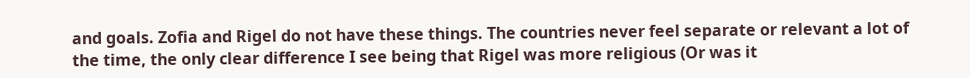and goals. Zofia and Rigel do not have these things. The countries never feel separate or relevant a lot of the time, the only clear difference I see being that Rigel was more religious (Or was it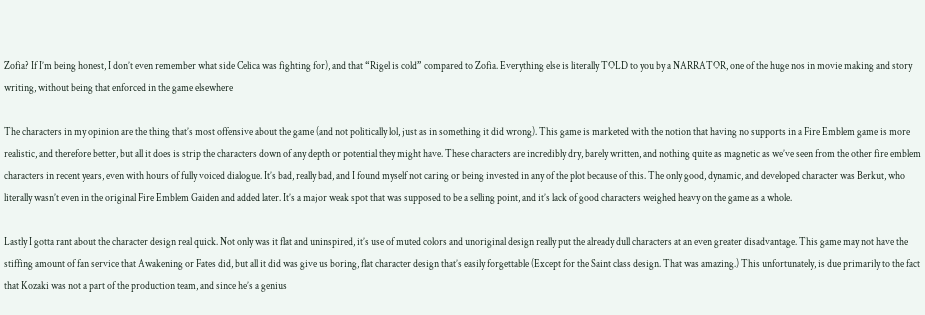Zofia? If I’m being honest, I don’t even remember what side Celica was fighting for), and that “Rigel is cold” compared to Zofia. Everything else is literally TOLD to you by a NARRATOR, one of the huge nos in movie making and story writing, without being that enforced in the game elsewhere

The characters in my opinion are the thing that’s most offensive about the game (and not politically lol, just as in something it did wrong). This game is marketed with the notion that having no supports in a Fire Emblem game is more realistic, and therefore better, but all it does is strip the characters down of any depth or potential they might have. These characters are incredibly dry, barely written, and nothing quite as magnetic as we’ve seen from the other fire emblem characters in recent years, even with hours of fully voiced dialogue. It’s bad, really bad, and I found myself not caring or being invested in any of the plot because of this. The only good, dynamic, and developed character was Berkut, who literally wasn’t even in the original Fire Emblem Gaiden and added later. It’s a major weak spot that was supposed to be a selling point, and it’s lack of good characters weighed heavy on the game as a whole.

Lastly I gotta rant about the character design real quick. Not only was it flat and uninspired, it’s use of muted colors and unoriginal design really put the already dull characters at an even greater disadvantage. This game may not have the stiffing amount of fan service that Awakening or Fates did, but all it did was give us boring, flat character design that’s easily forgettable (Except for the Saint class design. That was amazing.) This unfortunately, is due primarily to the fact that Kozaki was not a part of the production team, and since he’s a genius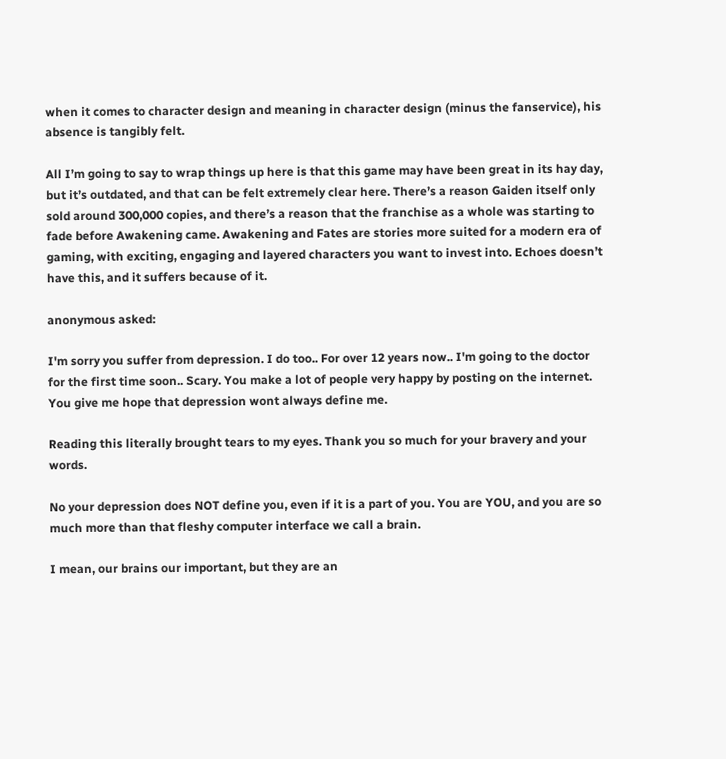when it comes to character design and meaning in character design (minus the fanservice), his absence is tangibly felt.

All I’m going to say to wrap things up here is that this game may have been great in its hay day, but it’s outdated, and that can be felt extremely clear here. There’s a reason Gaiden itself only sold around 300,000 copies, and there’s a reason that the franchise as a whole was starting to fade before Awakening came. Awakening and Fates are stories more suited for a modern era of gaming, with exciting, engaging and layered characters you want to invest into. Echoes doesn’t have this, and it suffers because of it.

anonymous asked:

I'm sorry you suffer from depression. I do too.. For over 12 years now.. I'm going to the doctor for the first time soon.. Scary. You make a lot of people very happy by posting on the internet. You give me hope that depression wont always define me.

Reading this literally brought tears to my eyes. Thank you so much for your bravery and your words.

No your depression does NOT define you, even if it is a part of you. You are YOU, and you are so much more than that fleshy computer interface we call a brain.

I mean, our brains our important, but they are an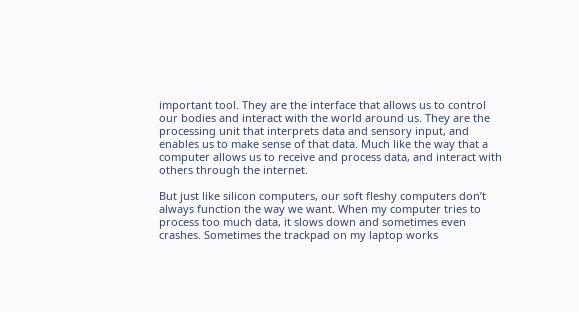important tool. They are the interface that allows us to control our bodies and interact with the world around us. They are the processing unit that interprets data and sensory input, and enables us to make sense of that data. Much like the way that a computer allows us to receive and process data, and interact with others through the internet.

But just like silicon computers, our soft fleshy computers don’t always function the way we want. When my computer tries to process too much data, it slows down and sometimes even crashes. Sometimes the trackpad on my laptop works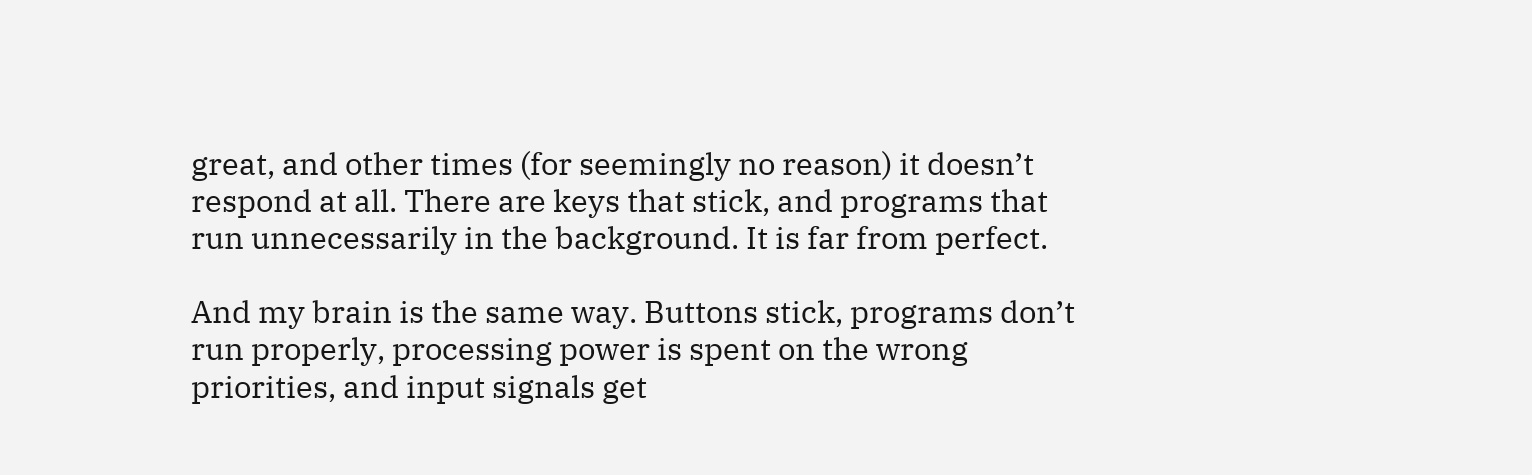great, and other times (for seemingly no reason) it doesn’t respond at all. There are keys that stick, and programs that run unnecessarily in the background. It is far from perfect.

And my brain is the same way. Buttons stick, programs don’t run properly, processing power is spent on the wrong priorities, and input signals get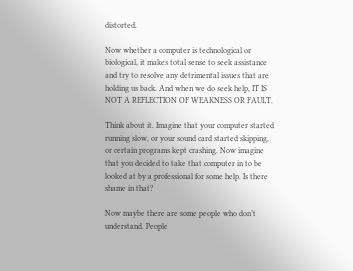distorted.

Now whether a computer is technological or biological, it makes total sense to seek assistance and try to resolve any detrimental issues that are holding us back. And when we do seek help, IT IS NOT A REFLECTION OF WEAKNESS OR FAULT.

Think about it. Imagine that your computer started running slow, or your sound card started skipping, or certain programs kept crashing. Now imagine that you decided to take that computer in to be looked at by a professional for some help. Is there shame in that?

Now maybe there are some people who don’t understand. People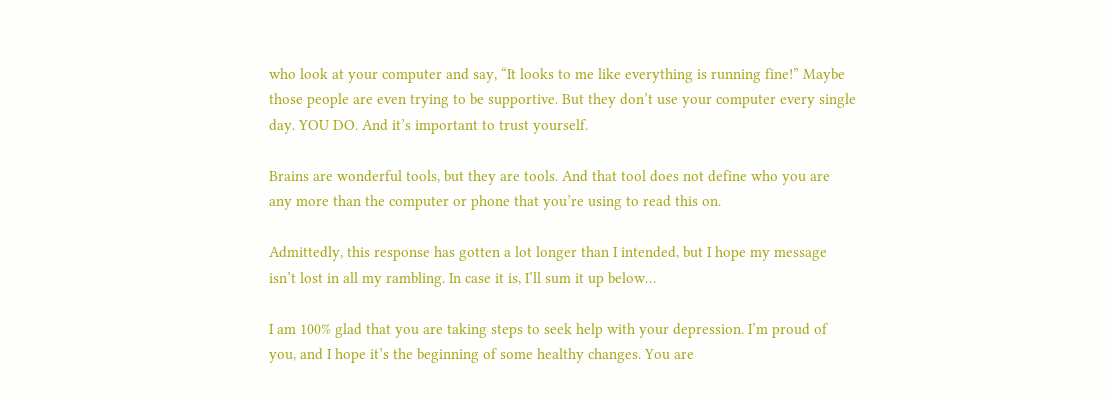who look at your computer and say, “It looks to me like everything is running fine!” Maybe those people are even trying to be supportive. But they don’t use your computer every single day. YOU DO. And it’s important to trust yourself.

Brains are wonderful tools, but they are tools. And that tool does not define who you are any more than the computer or phone that you’re using to read this on.

Admittedly, this response has gotten a lot longer than I intended, but I hope my message isn’t lost in all my rambling. In case it is, I’ll sum it up below…

I am 100% glad that you are taking steps to seek help with your depression. I’m proud of you, and I hope it’s the beginning of some healthy changes. You are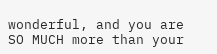wonderful, and you are SO MUCH more than your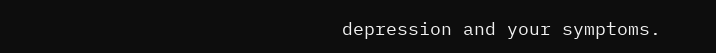depression and your symptoms.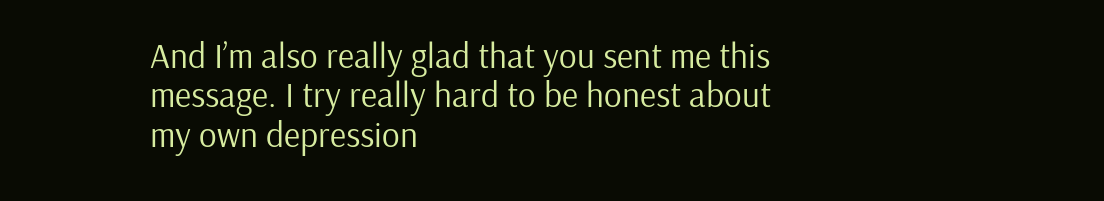And I’m also really glad that you sent me this message. I try really hard to be honest about my own depression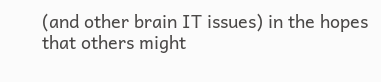(and other brain IT issues) in the hopes that others might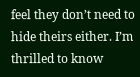feel they don’t need to hide theirs either. I’m thrilled to know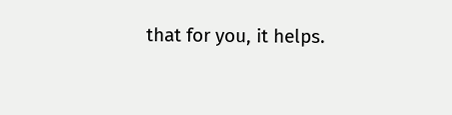that for you, it helps.